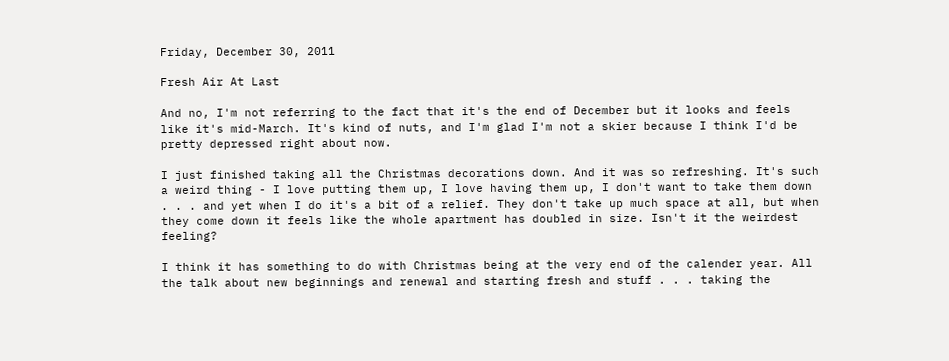Friday, December 30, 2011

Fresh Air At Last

And no, I'm not referring to the fact that it's the end of December but it looks and feels like it's mid-March. It's kind of nuts, and I'm glad I'm not a skier because I think I'd be pretty depressed right about now.

I just finished taking all the Christmas decorations down. And it was so refreshing. It's such a weird thing - I love putting them up, I love having them up, I don't want to take them down . . . and yet when I do it's a bit of a relief. They don't take up much space at all, but when they come down it feels like the whole apartment has doubled in size. Isn't it the weirdest feeling?

I think it has something to do with Christmas being at the very end of the calender year. All the talk about new beginnings and renewal and starting fresh and stuff . . . taking the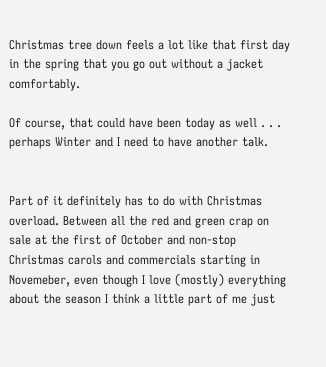Christmas tree down feels a lot like that first day in the spring that you go out without a jacket comfortably.

Of course, that could have been today as well . . . perhaps Winter and I need to have another talk.


Part of it definitely has to do with Christmas overload. Between all the red and green crap on sale at the first of October and non-stop Christmas carols and commercials starting in Novemeber, even though I love (mostly) everything about the season I think a little part of me just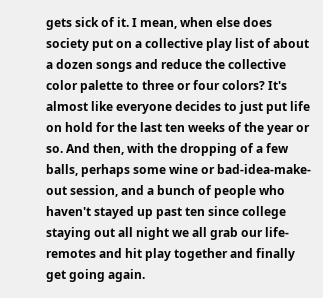gets sick of it. I mean, when else does society put on a collective play list of about a dozen songs and reduce the collective color palette to three or four colors? It's almost like everyone decides to just put life on hold for the last ten weeks of the year or so. And then, with the dropping of a few balls, perhaps some wine or bad-idea-make-out session, and a bunch of people who haven't stayed up past ten since college staying out all night we all grab our life-remotes and hit play together and finally get going again.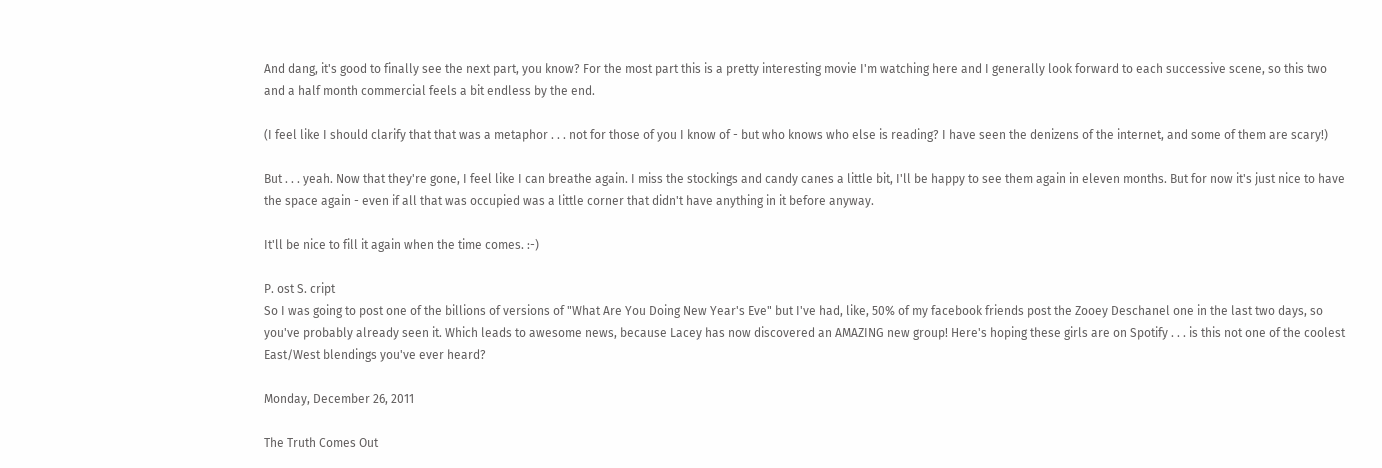And dang, it's good to finally see the next part, you know? For the most part this is a pretty interesting movie I'm watching here and I generally look forward to each successive scene, so this two and a half month commercial feels a bit endless by the end.

(I feel like I should clarify that that was a metaphor . . . not for those of you I know of - but who knows who else is reading? I have seen the denizens of the internet, and some of them are scary!)

But . . . yeah. Now that they're gone, I feel like I can breathe again. I miss the stockings and candy canes a little bit, I'll be happy to see them again in eleven months. But for now it's just nice to have the space again - even if all that was occupied was a little corner that didn't have anything in it before anyway.

It'll be nice to fill it again when the time comes. :-)

P. ost S. cript
So I was going to post one of the billions of versions of "What Are You Doing New Year's Eve" but I've had, like, 50% of my facebook friends post the Zooey Deschanel one in the last two days, so you've probably already seen it. Which leads to awesome news, because Lacey has now discovered an AMAZING new group! Here's hoping these girls are on Spotify . . . is this not one of the coolest East/West blendings you've ever heard?

Monday, December 26, 2011

The Truth Comes Out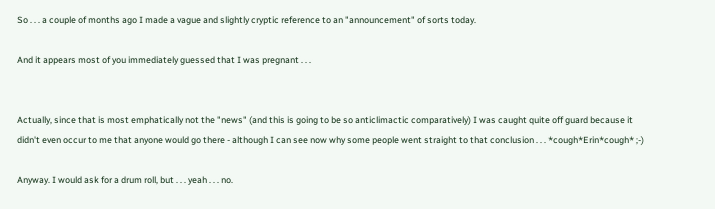So . . . a couple of months ago I made a vague and slightly cryptic reference to an "announcement" of sorts today.

And it appears most of you immediately guessed that I was pregnant . . .


Actually, since that is most emphatically not the "news" (and this is going to be so anticlimactic comparatively) I was caught quite off guard because it didn't even occur to me that anyone would go there - although I can see now why some people went straight to that conclusion . . . *cough*Erin*cough* ;-)

Anyway. I would ask for a drum roll, but . . . yeah . . . no.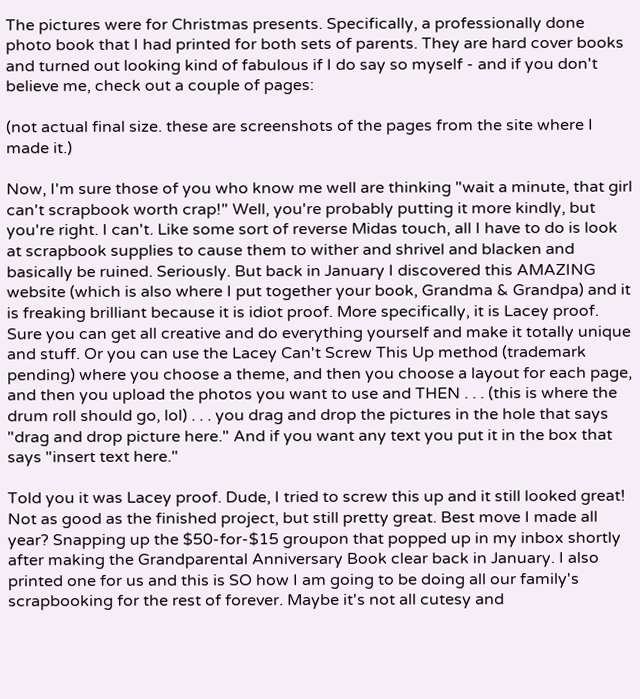The pictures were for Christmas presents. Specifically, a professionally done photo book that I had printed for both sets of parents. They are hard cover books and turned out looking kind of fabulous if I do say so myself - and if you don't believe me, check out a couple of pages:

(not actual final size. these are screenshots of the pages from the site where I made it.)

Now, I'm sure those of you who know me well are thinking "wait a minute, that girl can't scrapbook worth crap!" Well, you're probably putting it more kindly, but you're right. I can't. Like some sort of reverse Midas touch, all I have to do is look at scrapbook supplies to cause them to wither and shrivel and blacken and basically be ruined. Seriously. But back in January I discovered this AMAZING website (which is also where I put together your book, Grandma & Grandpa) and it is freaking brilliant because it is idiot proof. More specifically, it is Lacey proof. Sure you can get all creative and do everything yourself and make it totally unique and stuff. Or you can use the Lacey Can't Screw This Up method (trademark pending) where you choose a theme, and then you choose a layout for each page, and then you upload the photos you want to use and THEN . . . (this is where the drum roll should go, lol) . . . you drag and drop the pictures in the hole that says "drag and drop picture here." And if you want any text you put it in the box that says "insert text here."

Told you it was Lacey proof. Dude, I tried to screw this up and it still looked great! Not as good as the finished project, but still pretty great. Best move I made all year? Snapping up the $50-for-$15 groupon that popped up in my inbox shortly after making the Grandparental Anniversary Book clear back in January. I also printed one for us and this is SO how I am going to be doing all our family's scrapbooking for the rest of forever. Maybe it's not all cutesy and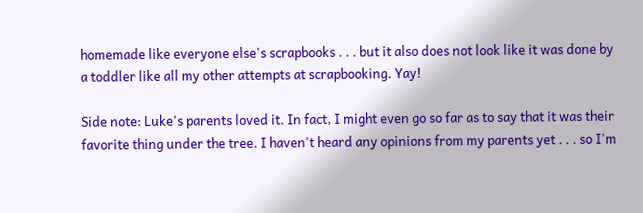homemade like everyone else's scrapbooks . . . but it also does not look like it was done by a toddler like all my other attempts at scrapbooking. Yay!

Side note: Luke's parents loved it. In fact, I might even go so far as to say that it was their favorite thing under the tree. I haven't heard any opinions from my parents yet . . . so I'm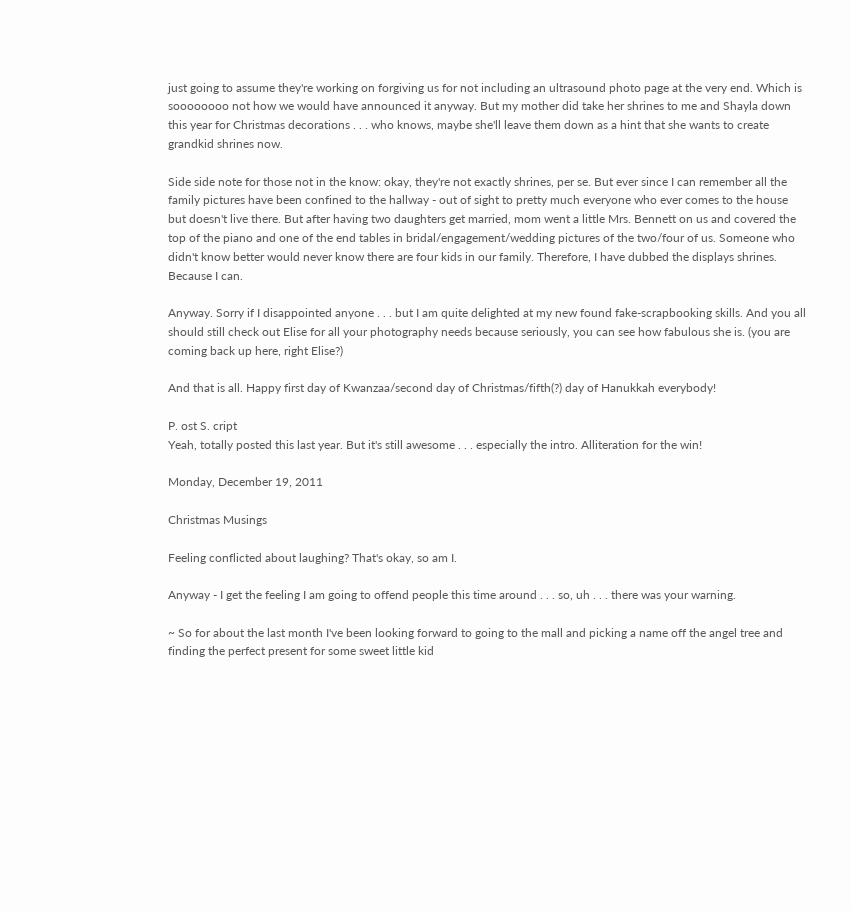just going to assume they're working on forgiving us for not including an ultrasound photo page at the very end. Which is soooooooo not how we would have announced it anyway. But my mother did take her shrines to me and Shayla down this year for Christmas decorations . . . who knows, maybe she'll leave them down as a hint that she wants to create grandkid shrines now.

Side side note for those not in the know: okay, they're not exactly shrines, per se. But ever since I can remember all the family pictures have been confined to the hallway - out of sight to pretty much everyone who ever comes to the house but doesn't live there. But after having two daughters get married, mom went a little Mrs. Bennett on us and covered the top of the piano and one of the end tables in bridal/engagement/wedding pictures of the two/four of us. Someone who didn't know better would never know there are four kids in our family. Therefore, I have dubbed the displays shrines. Because I can.

Anyway. Sorry if I disappointed anyone . . . but I am quite delighted at my new found fake-scrapbooking skills. And you all should still check out Elise for all your photography needs because seriously, you can see how fabulous she is. (you are coming back up here, right Elise?)

And that is all. Happy first day of Kwanzaa/second day of Christmas/fifth(?) day of Hanukkah everybody!

P. ost S. cript
Yeah, totally posted this last year. But it's still awesome . . . especially the intro. Alliteration for the win!

Monday, December 19, 2011

Christmas Musings

Feeling conflicted about laughing? That's okay, so am I.

Anyway - I get the feeling I am going to offend people this time around . . . so, uh . . . there was your warning.

~ So for about the last month I've been looking forward to going to the mall and picking a name off the angel tree and finding the perfect present for some sweet little kid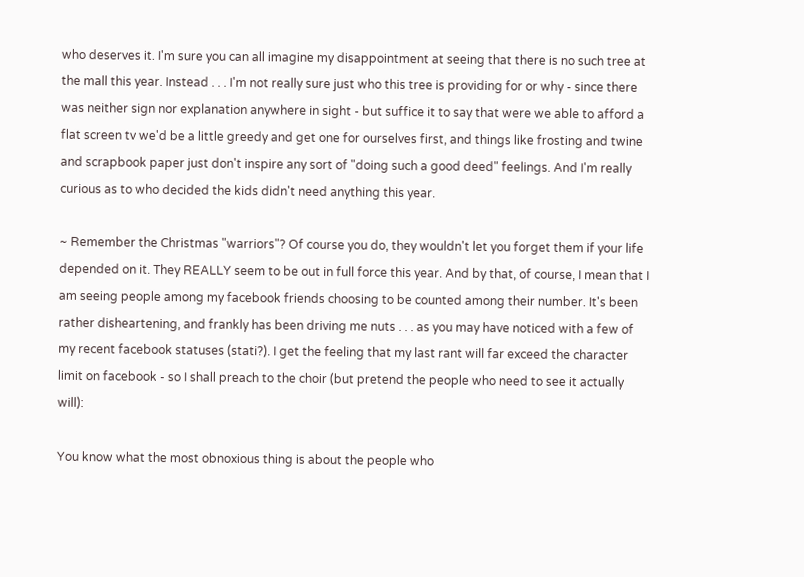who deserves it. I'm sure you can all imagine my disappointment at seeing that there is no such tree at the mall this year. Instead . . . I'm not really sure just who this tree is providing for or why - since there was neither sign nor explanation anywhere in sight - but suffice it to say that were we able to afford a flat screen tv we'd be a little greedy and get one for ourselves first, and things like frosting and twine and scrapbook paper just don't inspire any sort of "doing such a good deed" feelings. And I'm really curious as to who decided the kids didn't need anything this year.

~ Remember the Christmas "warriors"? Of course you do, they wouldn't let you forget them if your life depended on it. They REALLY seem to be out in full force this year. And by that, of course, I mean that I am seeing people among my facebook friends choosing to be counted among their number. It's been rather disheartening, and frankly has been driving me nuts . . . as you may have noticed with a few of my recent facebook statuses (stati?). I get the feeling that my last rant will far exceed the character limit on facebook - so I shall preach to the choir (but pretend the people who need to see it actually will):

You know what the most obnoxious thing is about the people who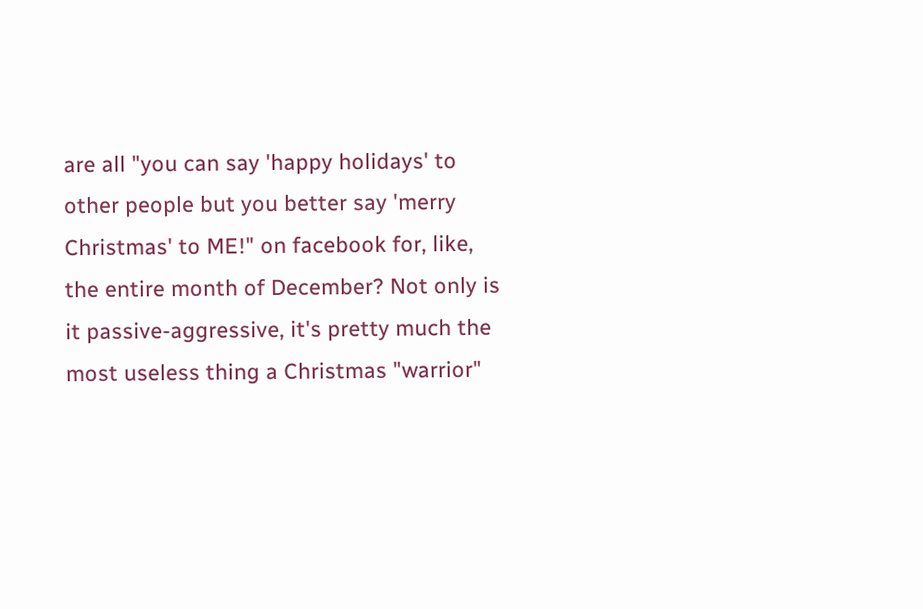are all "you can say 'happy holidays' to other people but you better say 'merry Christmas' to ME!" on facebook for, like, the entire month of December? Not only is it passive-aggressive, it's pretty much the most useless thing a Christmas "warrior"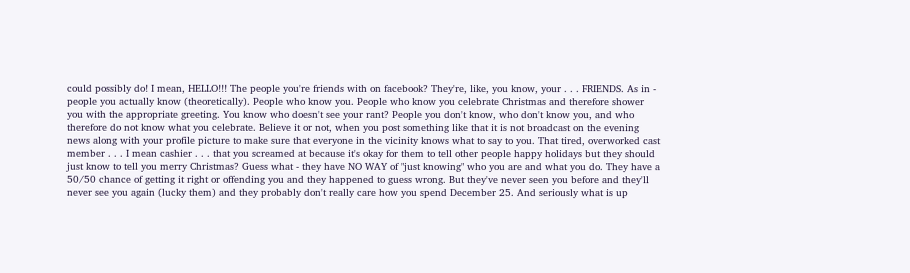could possibly do! I mean, HELLO!!! The people you're friends with on facebook? They're, like, you know, your . . . FRIENDS. As in - people you actually know (theoretically). People who know you. People who know you celebrate Christmas and therefore shower you with the appropriate greeting. You know who doesn't see your rant? People you don't know, who don't know you, and who therefore do not know what you celebrate. Believe it or not, when you post something like that it is not broadcast on the evening news along with your profile picture to make sure that everyone in the vicinity knows what to say to you. That tired, overworked cast member . . . I mean cashier . . . that you screamed at because it's okay for them to tell other people happy holidays but they should just know to tell you merry Christmas? Guess what - they have NO WAY of "just knowing" who you are and what you do. They have a 50/50 chance of getting it right or offending you and they happened to guess wrong. But they've never seen you before and they'll never see you again (lucky them) and they probably don't really care how you spend December 25. And seriously what is up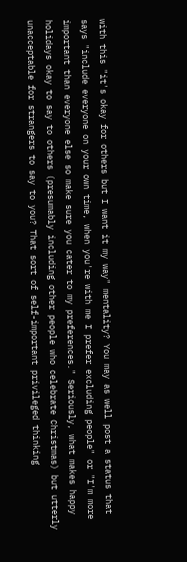with this "it's okay for others but I want it my way" mentality? You may as well post a status that says "include everyone on your own time, when you're with me I prefer excluding people" or "I'm more important than everyone else so make sure you cater to my preferences." Seriously, what makes happy holidays okay to say to others (presumably including other people who celebrate Christmas) but utterly unacceptable for strangers to say to you? That sort of self-important privileged thinking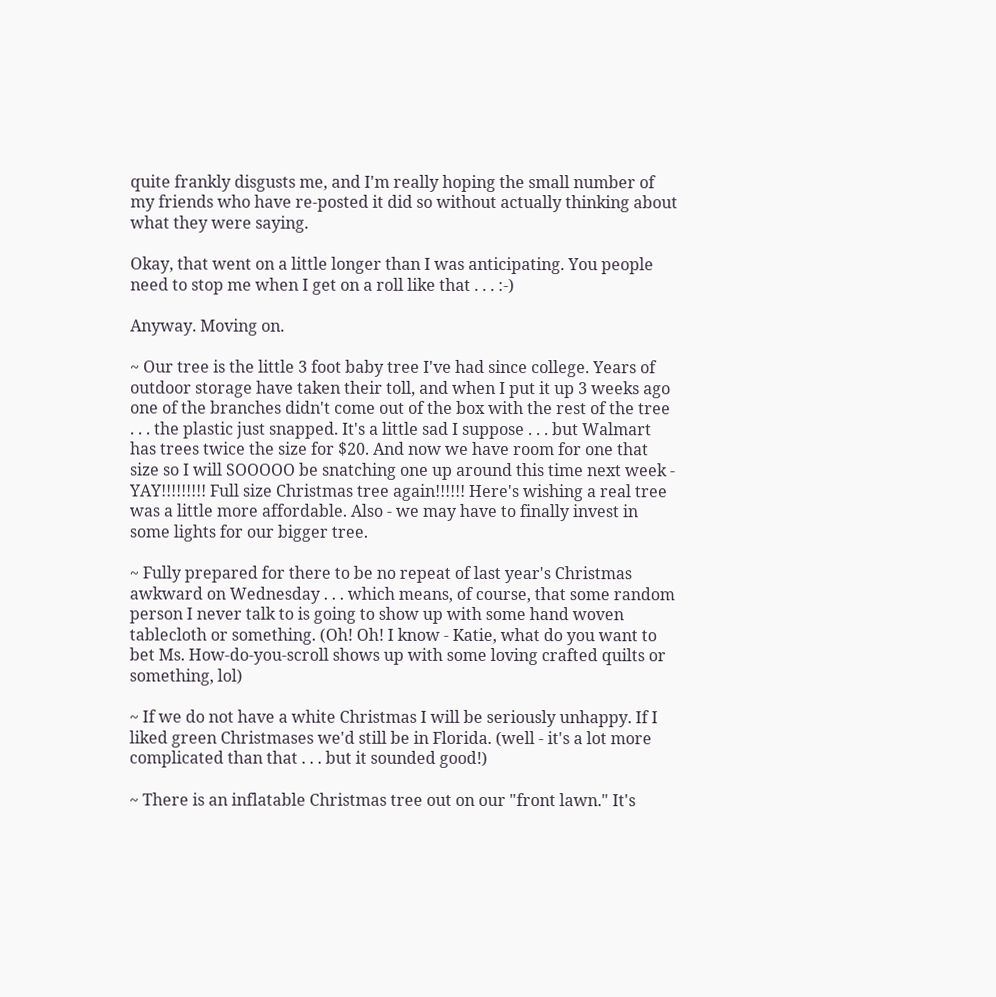quite frankly disgusts me, and I'm really hoping the small number of my friends who have re-posted it did so without actually thinking about what they were saying.

Okay, that went on a little longer than I was anticipating. You people need to stop me when I get on a roll like that . . . :-)

Anyway. Moving on.

~ Our tree is the little 3 foot baby tree I've had since college. Years of outdoor storage have taken their toll, and when I put it up 3 weeks ago one of the branches didn't come out of the box with the rest of the tree . . . the plastic just snapped. It's a little sad I suppose . . . but Walmart has trees twice the size for $20. And now we have room for one that size so I will SOOOOO be snatching one up around this time next week - YAY!!!!!!!!! Full size Christmas tree again!!!!!! Here's wishing a real tree was a little more affordable. Also - we may have to finally invest in some lights for our bigger tree.

~ Fully prepared for there to be no repeat of last year's Christmas awkward on Wednesday . . . which means, of course, that some random person I never talk to is going to show up with some hand woven tablecloth or something. (Oh! Oh! I know - Katie, what do you want to bet Ms. How-do-you-scroll shows up with some loving crafted quilts or something, lol)

~ If we do not have a white Christmas I will be seriously unhappy. If I liked green Christmases we'd still be in Florida. (well - it's a lot more complicated than that . . . but it sounded good!)

~ There is an inflatable Christmas tree out on our "front lawn." It's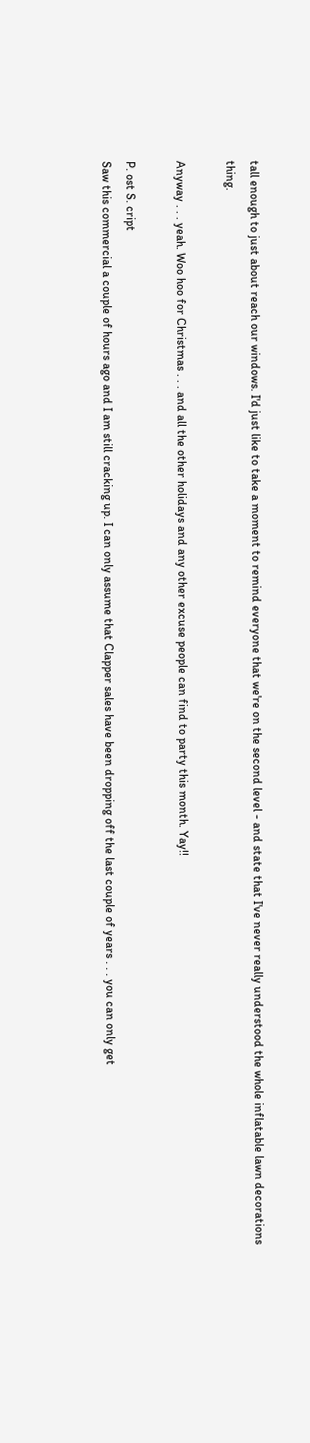tall enough to just about reach our windows. I'd just like to take a moment to remind everyone that we're on the second level - and state that I've never really understood the whole inflatable lawn decorations thing.

Anyway . . . yeah. Woo hoo for Christmas . . . and all the other holidays and any other excuse people can find to party this month. Yay!!

P. ost S. cript
Saw this commercial a couple of hours ago and I am still cracking up. I can only assume that Clapper sales have been dropping off the last couple of years . . . you can only get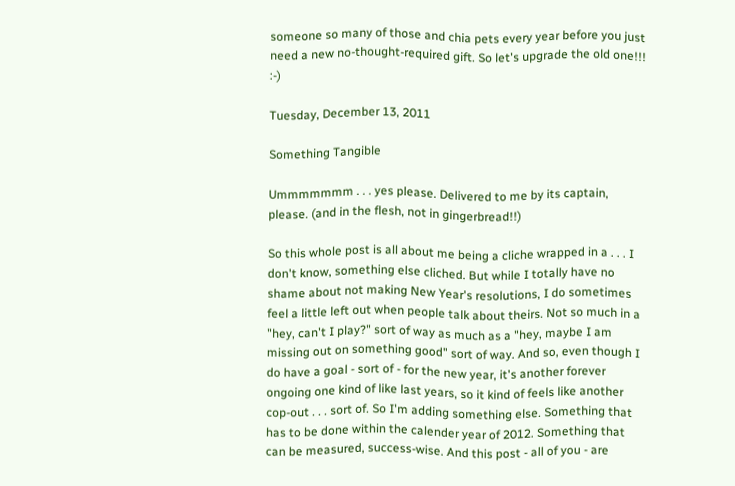someone so many of those and chia pets every year before you just need a new no-thought-required gift. So let's upgrade the old one!!! :-)

Tuesday, December 13, 2011

Something Tangible

Ummmmmmm . . . yes please. Delivered to me by its captain, please. (and in the flesh, not in gingerbread!!)

So this whole post is all about me being a cliche wrapped in a . . . I don't know, something else cliched. But while I totally have no shame about not making New Year's resolutions, I do sometimes feel a little left out when people talk about theirs. Not so much in a "hey, can't I play?" sort of way as much as a "hey, maybe I am missing out on something good" sort of way. And so, even though I do have a goal - sort of - for the new year, it's another forever ongoing one kind of like last years, so it kind of feels like another cop-out . . . sort of. So I'm adding something else. Something that has to be done within the calender year of 2012. Something that can be measured, success-wise. And this post - all of you - are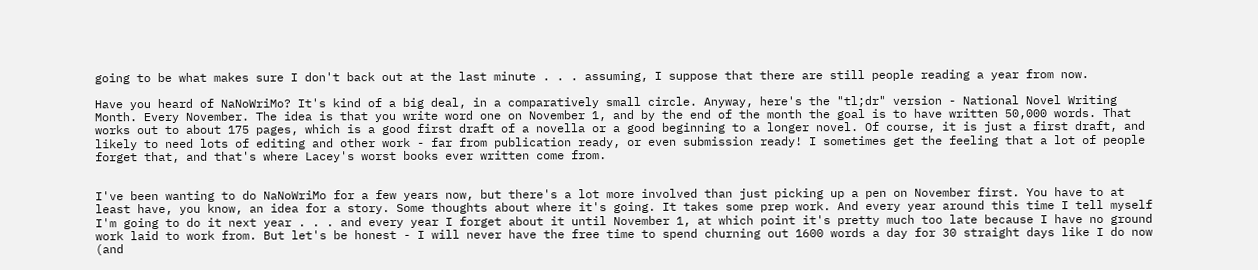going to be what makes sure I don't back out at the last minute . . . assuming, I suppose that there are still people reading a year from now.

Have you heard of NaNoWriMo? It's kind of a big deal, in a comparatively small circle. Anyway, here's the "tl;dr" version - National Novel Writing Month. Every November. The idea is that you write word one on November 1, and by the end of the month the goal is to have written 50,000 words. That works out to about 175 pages, which is a good first draft of a novella or a good beginning to a longer novel. Of course, it is just a first draft, and likely to need lots of editing and other work - far from publication ready, or even submission ready! I sometimes get the feeling that a lot of people forget that, and that's where Lacey's worst books ever written come from.


I've been wanting to do NaNoWriMo for a few years now, but there's a lot more involved than just picking up a pen on November first. You have to at least have, you know, an idea for a story. Some thoughts about where it's going. It takes some prep work. And every year around this time I tell myself I'm going to do it next year . . . and every year I forget about it until November 1, at which point it's pretty much too late because I have no ground work laid to work from. But let's be honest - I will never have the free time to spend churning out 1600 words a day for 30 straight days like I do now (and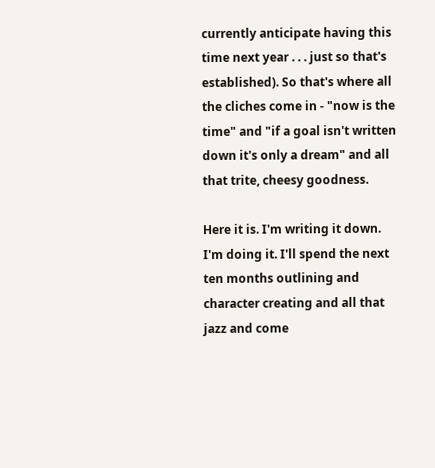currently anticipate having this time next year . . . just so that's established). So that's where all the cliches come in - "now is the time" and "if a goal isn't written down it's only a dream" and all that trite, cheesy goodness.

Here it is. I'm writing it down. I'm doing it. I'll spend the next ten months outlining and character creating and all that jazz and come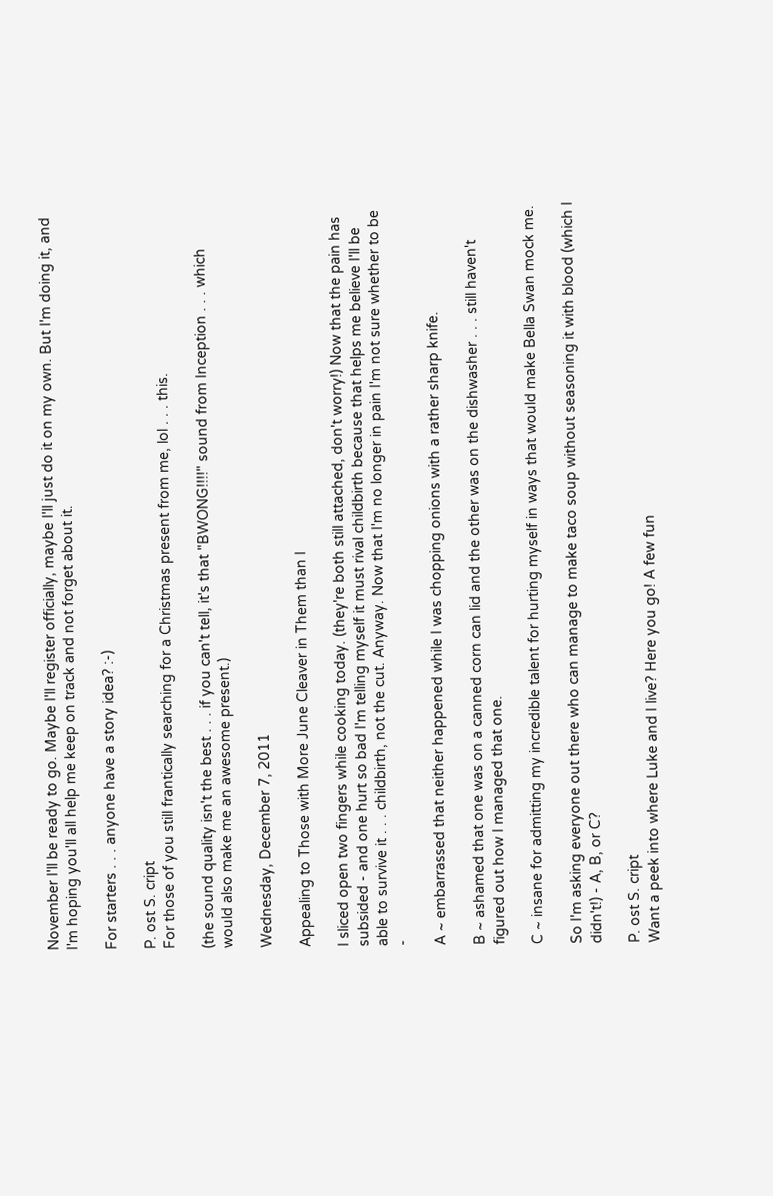November I'll be ready to go. Maybe I'll register officially, maybe I'll just do it on my own. But I'm doing it, and I'm hoping you'll all help me keep on track and not forget about it.

For starters . . . anyone have a story idea? :-)

P. ost S. cript
For those of you still frantically searching for a Christmas present from me, lol . . . this.

(the sound quality isn't the best . . . if you can't tell, it's that "BWONG!!!!" sound from Inception . . . which would also make me an awesome present.)

Wednesday, December 7, 2011

Appealing to Those with More June Cleaver in Them than I

I sliced open two fingers while cooking today. (they're both still attached, don't worry!) Now that the pain has subsided - and one hurt so bad I'm telling myself it must rival childbirth because that helps me believe I'll be able to survive it . . . childbirth, not the cut. Anyway. Now that I'm no longer in pain I'm not sure whether to be -

A ~ embarrassed that neither happened while I was chopping onions with a rather sharp knife.

B ~ ashamed that one was on a canned corn can lid and the other was on the dishwasher . . . still haven't figured out how I managed that one.

C ~ insane for admitting my incredible talent for hurting myself in ways that would make Bella Swan mock me.

So I'm asking everyone out there who can manage to make taco soup without seasoning it with blood (which I didn't!) - A, B, or C?

P. ost S. cript
Want a peek into where Luke and I live? Here you go! A few fun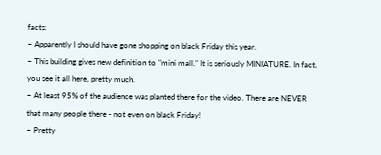facts:
~ Apparently I should have gone shopping on black Friday this year.
~ This building gives new definition to "mini mall." It is seriously MINIATURE. In fact, you see it all here, pretty much.
~ At least 95% of the audience was planted there for the video. There are NEVER that many people there - not even on black Friday!
~ Pretty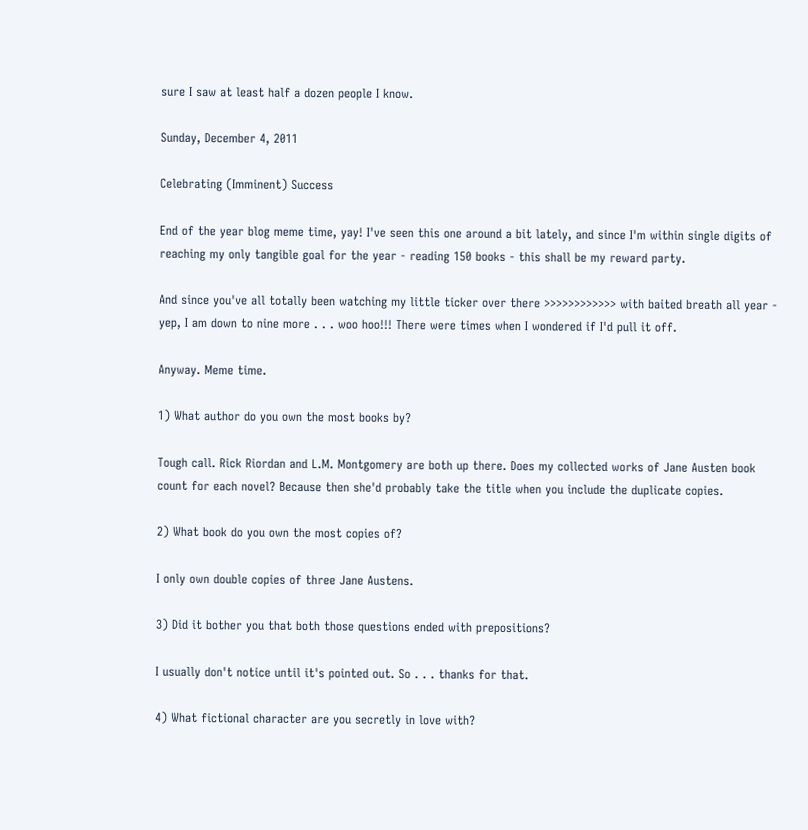sure I saw at least half a dozen people I know.

Sunday, December 4, 2011

Celebrating (Imminent) Success

End of the year blog meme time, yay! I've seen this one around a bit lately, and since I'm within single digits of reaching my only tangible goal for the year - reading 150 books - this shall be my reward party.

And since you've all totally been watching my little ticker over there >>>>>>>>>>>> with baited breath all year - yep, I am down to nine more . . . woo hoo!!! There were times when I wondered if I'd pull it off.

Anyway. Meme time.

1) What author do you own the most books by?

Tough call. Rick Riordan and L.M. Montgomery are both up there. Does my collected works of Jane Austen book count for each novel? Because then she'd probably take the title when you include the duplicate copies.

2) What book do you own the most copies of?

I only own double copies of three Jane Austens.

3) Did it bother you that both those questions ended with prepositions?

I usually don't notice until it's pointed out. So . . . thanks for that.

4) What fictional character are you secretly in love with?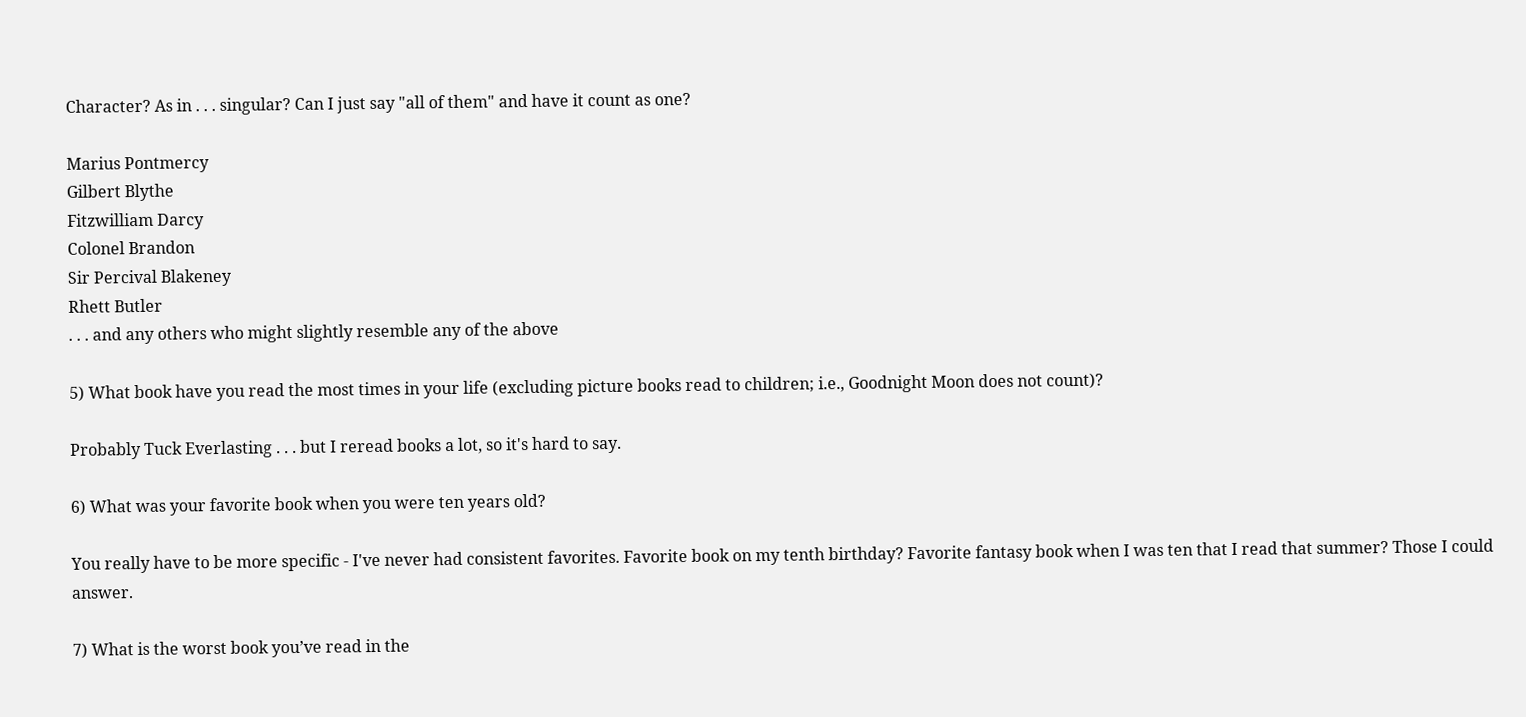Character? As in . . . singular? Can I just say "all of them" and have it count as one?

Marius Pontmercy
Gilbert Blythe
Fitzwilliam Darcy
Colonel Brandon
Sir Percival Blakeney
Rhett Butler
. . . and any others who might slightly resemble any of the above

5) What book have you read the most times in your life (excluding picture books read to children; i.e., Goodnight Moon does not count)?

Probably Tuck Everlasting . . . but I reread books a lot, so it's hard to say.

6) What was your favorite book when you were ten years old?

You really have to be more specific - I've never had consistent favorites. Favorite book on my tenth birthday? Favorite fantasy book when I was ten that I read that summer? Those I could answer.

7) What is the worst book you’ve read in the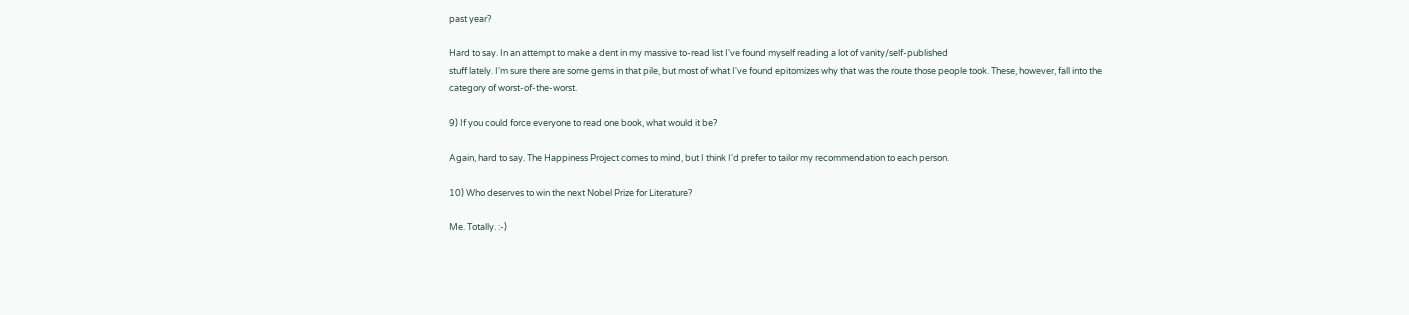past year?

Hard to say. In an attempt to make a dent in my massive to-read list I've found myself reading a lot of vanity/self-published
stuff lately. I'm sure there are some gems in that pile, but most of what I've found epitomizes why that was the route those people took. These, however, fall into the category of worst-of-the-worst.

9) If you could force everyone to read one book, what would it be?

Again, hard to say. The Happiness Project comes to mind, but I think I'd prefer to tailor my recommendation to each person.

10) Who deserves to win the next Nobel Prize for Literature?

Me. Totally. :-)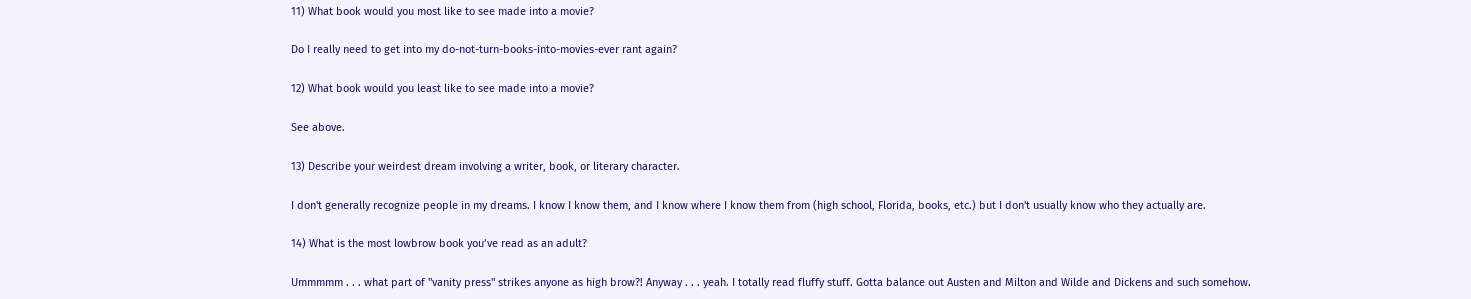11) What book would you most like to see made into a movie?

Do I really need to get into my do-not-turn-books-into-movies-ever rant again?

12) What book would you least like to see made into a movie?

See above.

13) Describe your weirdest dream involving a writer, book, or literary character.

I don't generally recognize people in my dreams. I know I know them, and I know where I know them from (high school, Florida, books, etc.) but I don't usually know who they actually are.

14) What is the most lowbrow book you’ve read as an adult?

Ummmmm . . . what part of "vanity press" strikes anyone as high brow?! Anyway . . . yeah. I totally read fluffy stuff. Gotta balance out Austen and Milton and Wilde and Dickens and such somehow.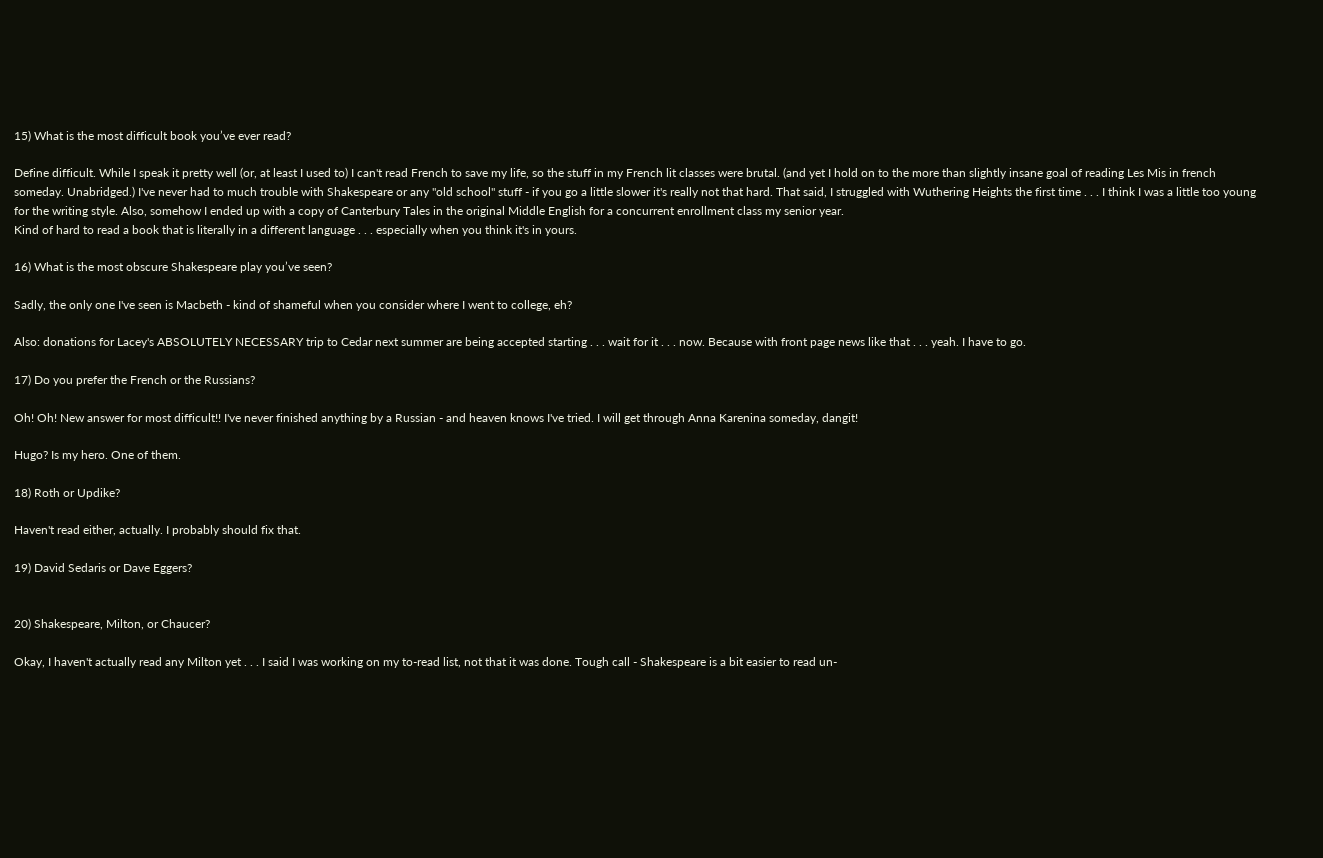15) What is the most difficult book you’ve ever read?

Define difficult. While I speak it pretty well (or, at least I used to) I can't read French to save my life, so the stuff in my French lit classes were brutal. (and yet I hold on to the more than slightly insane goal of reading Les Mis in french someday. Unabridged.) I've never had to much trouble with Shakespeare or any "old school" stuff - if you go a little slower it's really not that hard. That said, I struggled with Wuthering Heights the first time . . . I think I was a little too young for the writing style. Also, somehow I ended up with a copy of Canterbury Tales in the original Middle English for a concurrent enrollment class my senior year.
Kind of hard to read a book that is literally in a different language . . . especially when you think it's in yours.

16) What is the most obscure Shakespeare play you’ve seen?

Sadly, the only one I've seen is Macbeth - kind of shameful when you consider where I went to college, eh?

Also: donations for Lacey's ABSOLUTELY NECESSARY trip to Cedar next summer are being accepted starting . . . wait for it . . . now. Because with front page news like that . . . yeah. I have to go.

17) Do you prefer the French or the Russians?

Oh! Oh! New answer for most difficult!! I've never finished anything by a Russian - and heaven knows I've tried. I will get through Anna Karenina someday, dangit!

Hugo? Is my hero. One of them.

18) Roth or Updike?

Haven't read either, actually. I probably should fix that.

19) David Sedaris or Dave Eggers?


20) Shakespeare, Milton, or Chaucer?

Okay, I haven't actually read any Milton yet . . . I said I was working on my to-read list, not that it was done. Tough call - Shakespeare is a bit easier to read un-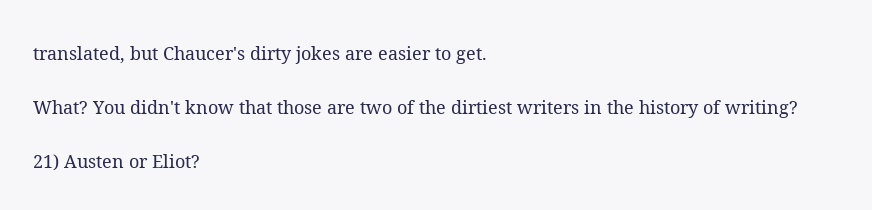translated, but Chaucer's dirty jokes are easier to get.

What? You didn't know that those are two of the dirtiest writers in the history of writing?

21) Austen or Eliot?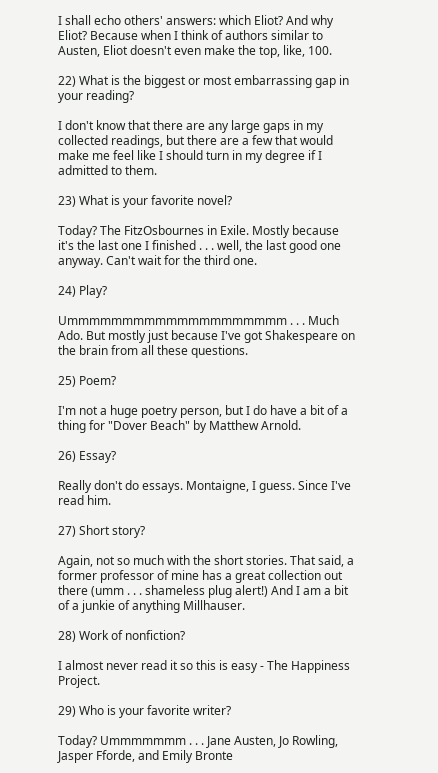I shall echo others' answers: which Eliot? And why Eliot? Because when I think of authors similar to Austen, Eliot doesn't even make the top, like, 100.

22) What is the biggest or most embarrassing gap in your reading?

I don't know that there are any large gaps in my collected readings, but there are a few that would make me feel like I should turn in my degree if I admitted to them.

23) What is your favorite novel?

Today? The FitzOsbournes in Exile. Mostly because it's the last one I finished . . . well, the last good one anyway. Can't wait for the third one.

24) Play?

Ummmmmmmmmmmmmmmmmmmm . . . Much Ado. But mostly just because I've got Shakespeare on the brain from all these questions.

25) Poem?

I'm not a huge poetry person, but I do have a bit of a thing for "Dover Beach" by Matthew Arnold.

26) Essay?

Really don't do essays. Montaigne, I guess. Since I've read him.

27) Short story?

Again, not so much with the short stories. That said, a former professor of mine has a great collection out there (umm . . . shameless plug alert!) And I am a bit of a junkie of anything Millhauser.

28) Work of nonfiction?

I almost never read it so this is easy - The Happiness Project.

29) Who is your favorite writer?

Today? Ummmmmmm . . . Jane Austen, Jo Rowling, Jasper Fforde, and Emily Bronte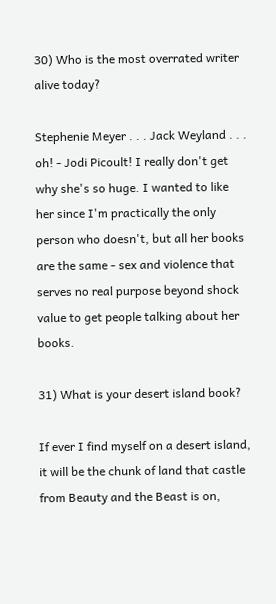30) Who is the most overrated writer alive today?

Stephenie Meyer . . . Jack Weyland . . . oh! - Jodi Picoult! I really don't get why she's so huge. I wanted to like her since I'm practically the only person who doesn't, but all her books are the same - sex and violence that serves no real purpose beyond shock value to get people talking about her books.

31) What is your desert island book?

If ever I find myself on a desert island, it will be the chunk of land that castle from Beauty and the Beast is on,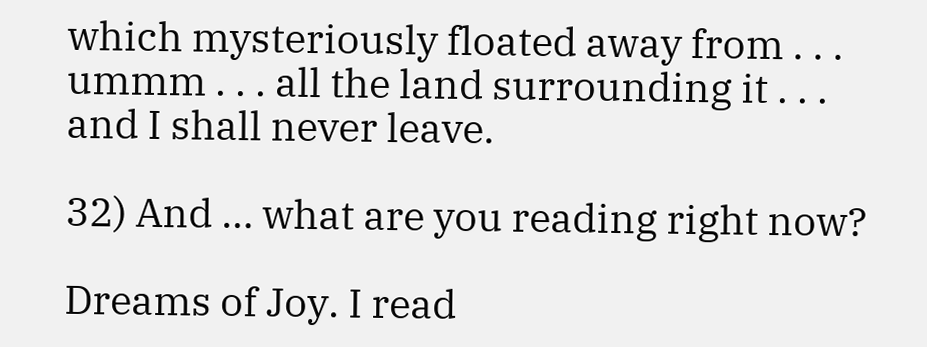which mysteriously floated away from . . . ummm . . . all the land surrounding it . . . and I shall never leave.

32) And … what are you reading right now?

Dreams of Joy. I read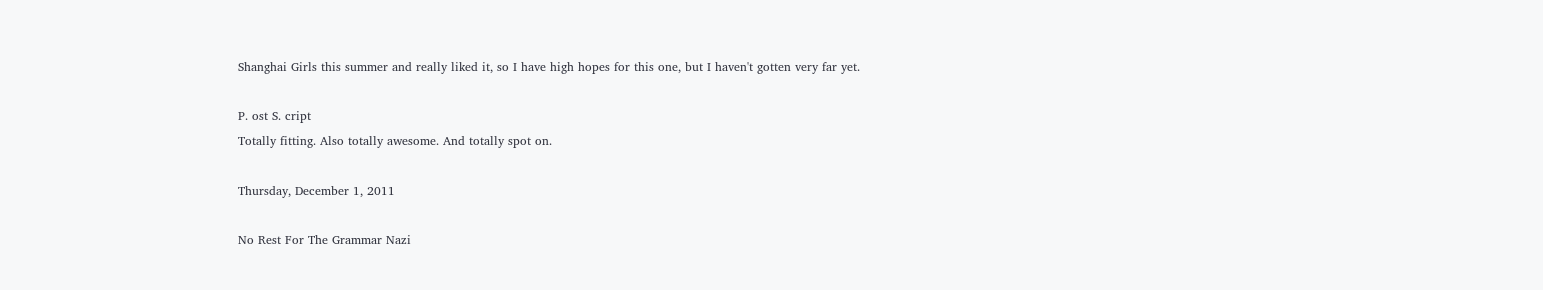Shanghai Girls this summer and really liked it, so I have high hopes for this one, but I haven't gotten very far yet.

P. ost S. cript
Totally fitting. Also totally awesome. And totally spot on.

Thursday, December 1, 2011

No Rest For The Grammar Nazi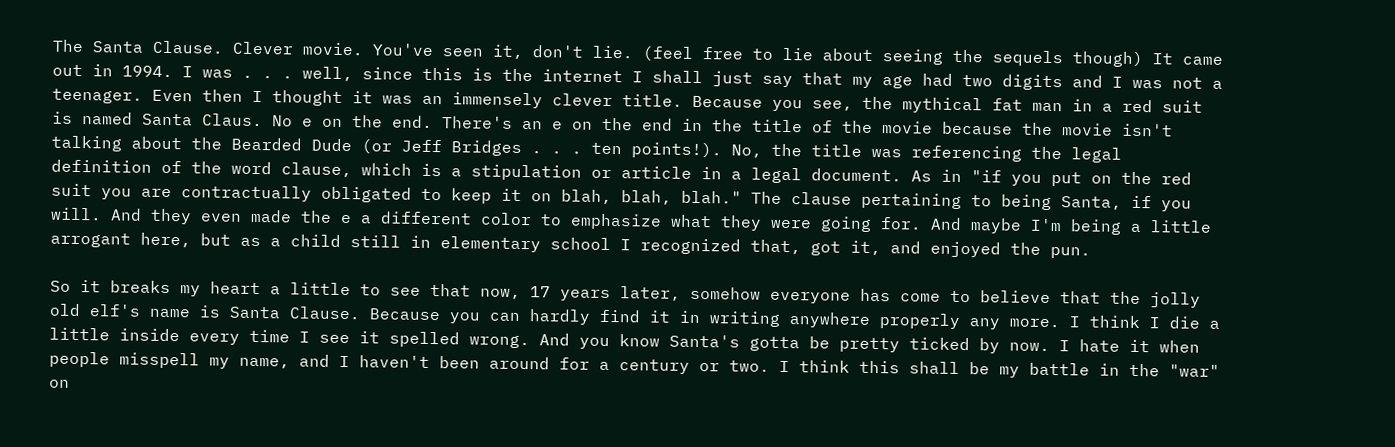The Santa Clause. Clever movie. You've seen it, don't lie. (feel free to lie about seeing the sequels though) It came out in 1994. I was . . . well, since this is the internet I shall just say that my age had two digits and I was not a teenager. Even then I thought it was an immensely clever title. Because you see, the mythical fat man in a red suit is named Santa Claus. No e on the end. There's an e on the end in the title of the movie because the movie isn't talking about the Bearded Dude (or Jeff Bridges . . . ten points!). No, the title was referencing the legal definition of the word clause, which is a stipulation or article in a legal document. As in "if you put on the red suit you are contractually obligated to keep it on blah, blah, blah." The clause pertaining to being Santa, if you will. And they even made the e a different color to emphasize what they were going for. And maybe I'm being a little arrogant here, but as a child still in elementary school I recognized that, got it, and enjoyed the pun.

So it breaks my heart a little to see that now, 17 years later, somehow everyone has come to believe that the jolly old elf's name is Santa Clause. Because you can hardly find it in writing anywhere properly any more. I think I die a little inside every time I see it spelled wrong. And you know Santa's gotta be pretty ticked by now. I hate it when people misspell my name, and I haven't been around for a century or two. I think this shall be my battle in the "war" on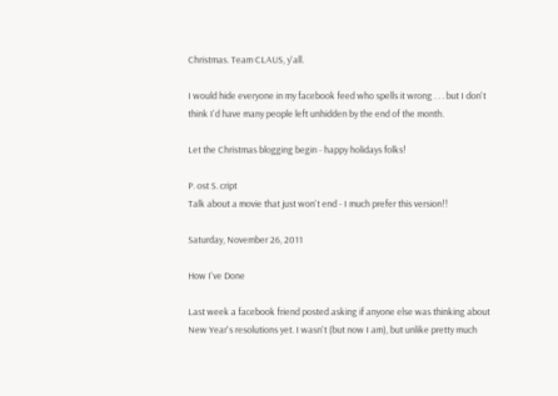Christmas. Team CLAUS, y'all.

I would hide everyone in my facebook feed who spells it wrong . . . but I don't think I'd have many people left unhidden by the end of the month.

Let the Christmas blogging begin - happy holidays folks!

P. ost S. cript
Talk about a movie that just won't end - I much prefer this version!!

Saturday, November 26, 2011

How I've Done

Last week a facebook friend posted asking if anyone else was thinking about New Year's resolutions yet. I wasn't (but now I am), but unlike pretty much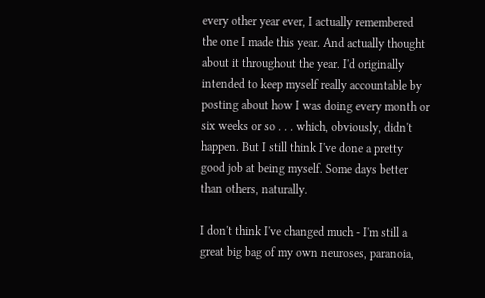every other year ever, I actually remembered the one I made this year. And actually thought about it throughout the year. I'd originally intended to keep myself really accountable by posting about how I was doing every month or six weeks or so . . . which, obviously, didn't happen. But I still think I've done a pretty good job at being myself. Some days better than others, naturally.

I don't think I've changed much - I'm still a great big bag of my own neuroses, paranoia,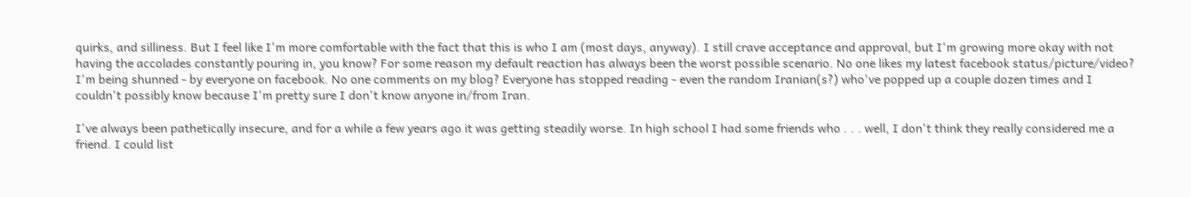quirks, and silliness. But I feel like I'm more comfortable with the fact that this is who I am (most days, anyway). I still crave acceptance and approval, but I'm growing more okay with not having the accolades constantly pouring in, you know? For some reason my default reaction has always been the worst possible scenario. No one likes my latest facebook status/picture/video? I'm being shunned - by everyone on facebook. No one comments on my blog? Everyone has stopped reading - even the random Iranian(s?) who've popped up a couple dozen times and I couldn't possibly know because I'm pretty sure I don't know anyone in/from Iran.

I've always been pathetically insecure, and for a while a few years ago it was getting steadily worse. In high school I had some friends who . . . well, I don't think they really considered me a friend. I could list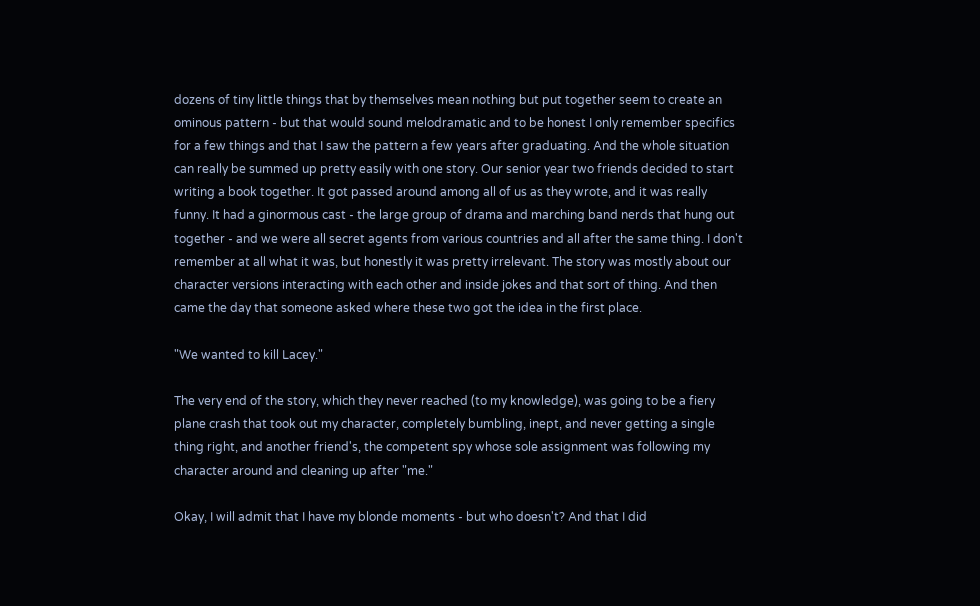dozens of tiny little things that by themselves mean nothing but put together seem to create an ominous pattern - but that would sound melodramatic and to be honest I only remember specifics for a few things and that I saw the pattern a few years after graduating. And the whole situation can really be summed up pretty easily with one story. Our senior year two friends decided to start writing a book together. It got passed around among all of us as they wrote, and it was really funny. It had a ginormous cast - the large group of drama and marching band nerds that hung out together - and we were all secret agents from various countries and all after the same thing. I don't remember at all what it was, but honestly it was pretty irrelevant. The story was mostly about our character versions interacting with each other and inside jokes and that sort of thing. And then came the day that someone asked where these two got the idea in the first place.

"We wanted to kill Lacey."

The very end of the story, which they never reached (to my knowledge), was going to be a fiery plane crash that took out my character, completely bumbling, inept, and never getting a single thing right, and another friend's, the competent spy whose sole assignment was following my character around and cleaning up after "me."

Okay, I will admit that I have my blonde moments - but who doesn't? And that I did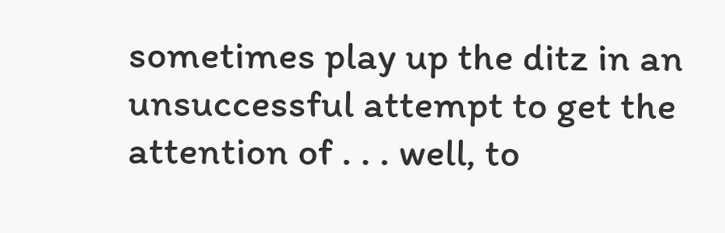sometimes play up the ditz in an unsuccessful attempt to get the attention of . . . well, to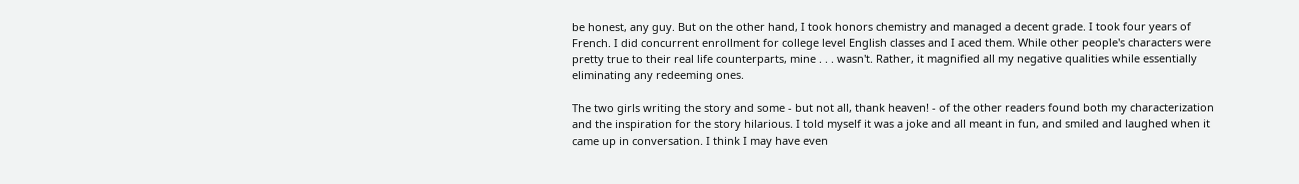be honest, any guy. But on the other hand, I took honors chemistry and managed a decent grade. I took four years of French. I did concurrent enrollment for college level English classes and I aced them. While other people's characters were pretty true to their real life counterparts, mine . . . wasn't. Rather, it magnified all my negative qualities while essentially eliminating any redeeming ones.

The two girls writing the story and some - but not all, thank heaven! - of the other readers found both my characterization and the inspiration for the story hilarious. I told myself it was a joke and all meant in fun, and smiled and laughed when it came up in conversation. I think I may have even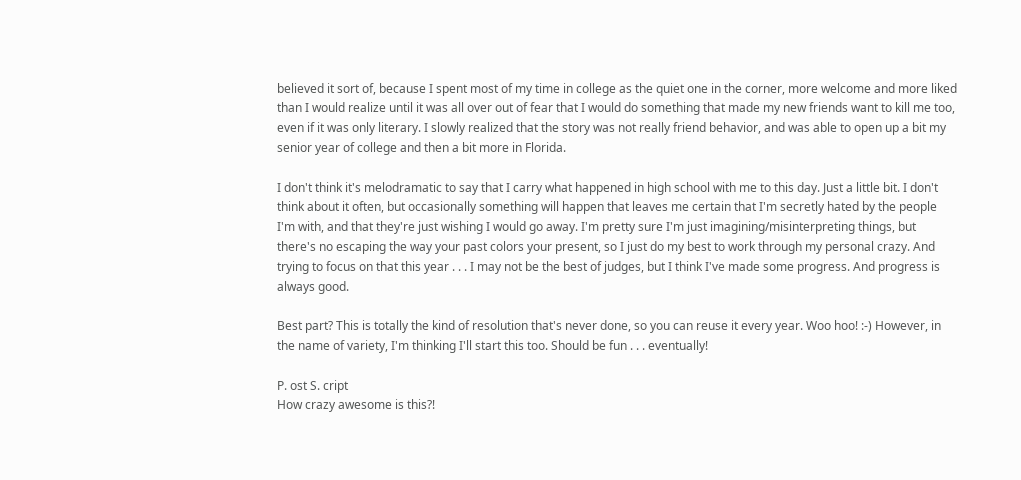believed it sort of, because I spent most of my time in college as the quiet one in the corner, more welcome and more liked than I would realize until it was all over out of fear that I would do something that made my new friends want to kill me too, even if it was only literary. I slowly realized that the story was not really friend behavior, and was able to open up a bit my senior year of college and then a bit more in Florida.

I don't think it's melodramatic to say that I carry what happened in high school with me to this day. Just a little bit. I don't think about it often, but occasionally something will happen that leaves me certain that I'm secretly hated by the people I'm with, and that they're just wishing I would go away. I'm pretty sure I'm just imagining/misinterpreting things, but there's no escaping the way your past colors your present, so I just do my best to work through my personal crazy. And trying to focus on that this year . . . I may not be the best of judges, but I think I've made some progress. And progress is always good.

Best part? This is totally the kind of resolution that's never done, so you can reuse it every year. Woo hoo! :-) However, in the name of variety, I'm thinking I'll start this too. Should be fun . . . eventually!

P. ost S. cript
How crazy awesome is this?!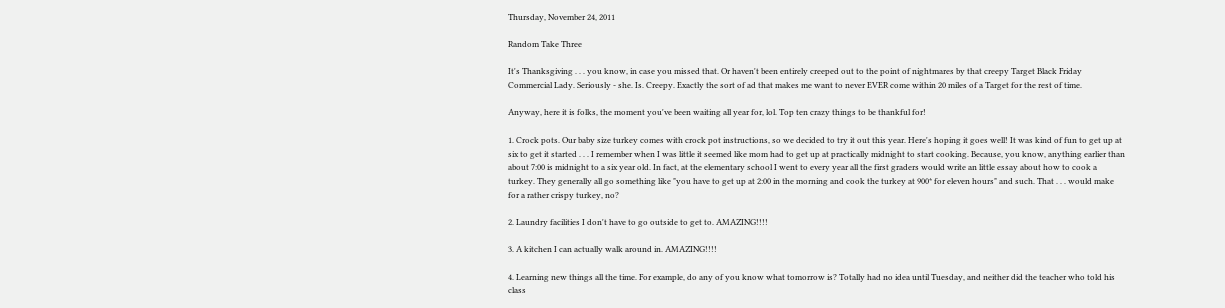Thursday, November 24, 2011

Random Take Three

It's Thanksgiving . . . you know, in case you missed that. Or haven't been entirely creeped out to the point of nightmares by that creepy Target Black Friday Commercial Lady. Seriously - she. Is. Creepy. Exactly the sort of ad that makes me want to never EVER come within 20 miles of a Target for the rest of time.

Anyway, here it is folks, the moment you've been waiting all year for, lol. Top ten crazy things to be thankful for!

1. Crock pots. Our baby size turkey comes with crock pot instructions, so we decided to try it out this year. Here's hoping it goes well! It was kind of fun to get up at six to get it started . . . I remember when I was little it seemed like mom had to get up at practically midnight to start cooking. Because, you know, anything earlier than about 7:00 is midnight to a six year old. In fact, at the elementary school I went to every year all the first graders would write an little essay about how to cook a turkey. They generally all go something like "you have to get up at 2:00 in the morning and cook the turkey at 900* for eleven hours" and such. That . . . would make for a rather crispy turkey, no?

2. Laundry facilities I don't have to go outside to get to. AMAZING!!!!

3. A kitchen I can actually walk around in. AMAZING!!!!

4. Learning new things all the time. For example, do any of you know what tomorrow is? Totally had no idea until Tuesday, and neither did the teacher who told his class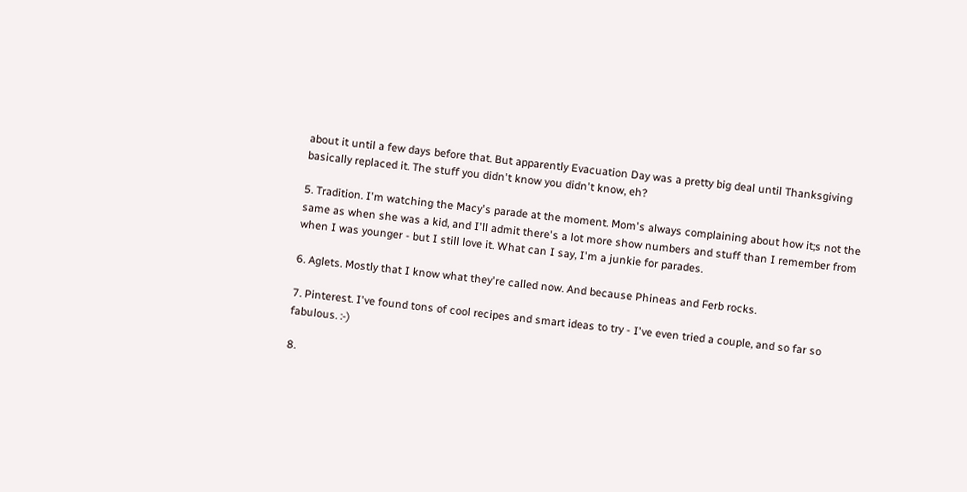about it until a few days before that. But apparently Evacuation Day was a pretty big deal until Thanksgiving basically replaced it. The stuff you didn't know you didn't know, eh?

5. Tradition. I'm watching the Macy's parade at the moment. Mom's always complaining about how it;s not the same as when she was a kid, and I'll admit there's a lot more show numbers and stuff than I remember from when I was younger - but I still love it. What can I say, I'm a junkie for parades.

6. Aglets. Mostly that I know what they're called now. And because Phineas and Ferb rocks.

7. Pinterest. I've found tons of cool recipes and smart ideas to try - I've even tried a couple, and so far so fabulous. :-)

8.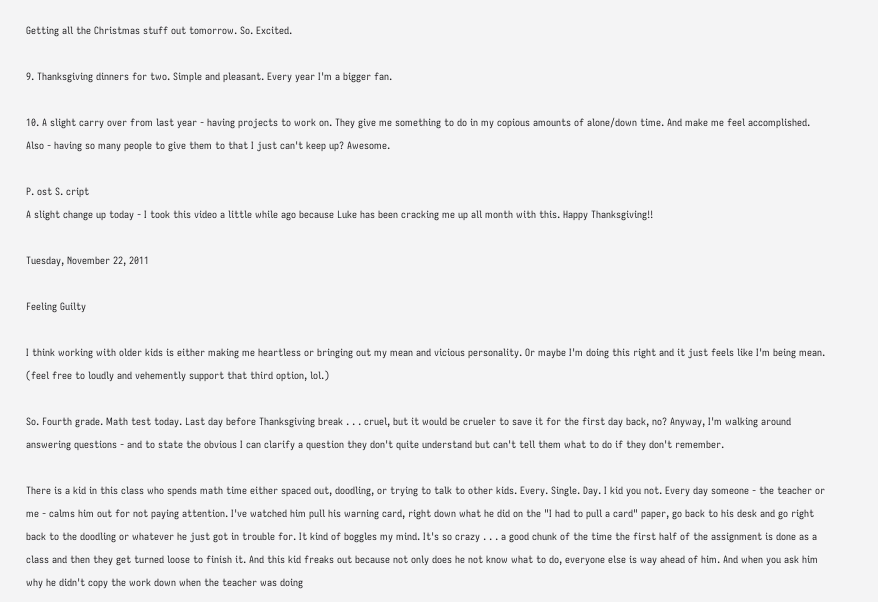Getting all the Christmas stuff out tomorrow. So. Excited.

9. Thanksgiving dinners for two. Simple and pleasant. Every year I'm a bigger fan.

10. A slight carry over from last year - having projects to work on. They give me something to do in my copious amounts of alone/down time. And make me feel accomplished. Also - having so many people to give them to that I just can't keep up? Awesome.

P. ost S. cript
A slight change up today - I took this video a little while ago because Luke has been cracking me up all month with this. Happy Thanksgiving!!

Tuesday, November 22, 2011

Feeling Guilty

I think working with older kids is either making me heartless or bringing out my mean and vicious personality. Or maybe I'm doing this right and it just feels like I'm being mean. (feel free to loudly and vehemently support that third option, lol.)

So. Fourth grade. Math test today. Last day before Thanksgiving break . . . cruel, but it would be crueler to save it for the first day back, no? Anyway, I'm walking around answering questions - and to state the obvious I can clarify a question they don't quite understand but can't tell them what to do if they don't remember.

There is a kid in this class who spends math time either spaced out, doodling, or trying to talk to other kids. Every. Single. Day. I kid you not. Every day someone - the teacher or me - calms him out for not paying attention. I've watched him pull his warning card, right down what he did on the "I had to pull a card" paper, go back to his desk and go right back to the doodling or whatever he just got in trouble for. It kind of boggles my mind. It's so crazy . . . a good chunk of the time the first half of the assignment is done as a class and then they get turned loose to finish it. And this kid freaks out because not only does he not know what to do, everyone else is way ahead of him. And when you ask him why he didn't copy the work down when the teacher was doing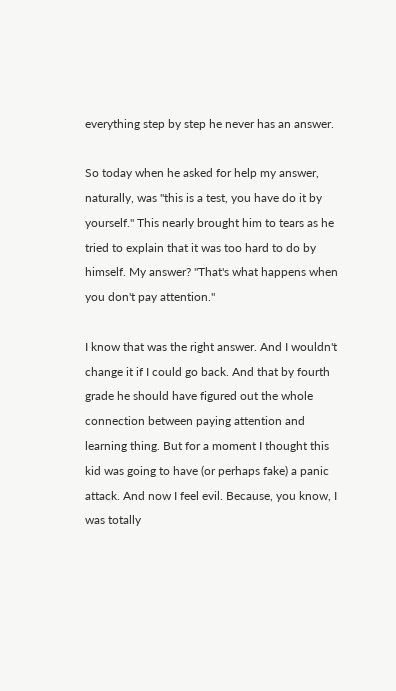everything step by step he never has an answer.

So today when he asked for help my answer, naturally, was "this is a test, you have do it by yourself." This nearly brought him to tears as he tried to explain that it was too hard to do by himself. My answer? "That's what happens when you don't pay attention."

I know that was the right answer. And I wouldn't change it if I could go back. And that by fourth grade he should have figured out the whole connection between paying attention and learning thing. But for a moment I thought this kid was going to have (or perhaps fake) a panic attack. And now I feel evil. Because, you know, I was totally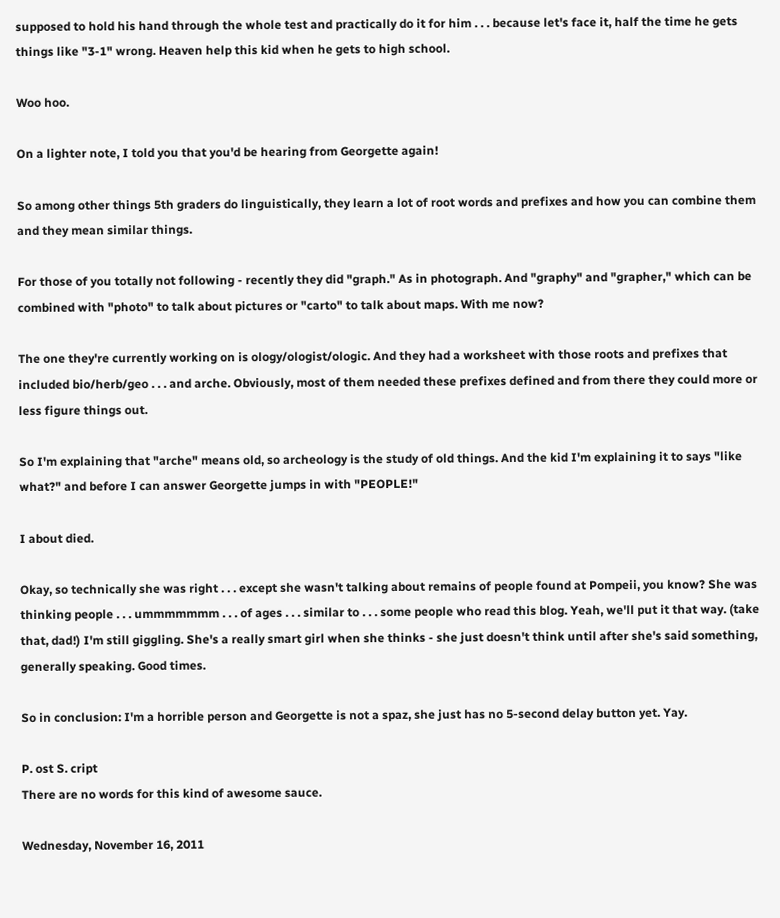supposed to hold his hand through the whole test and practically do it for him . . . because let's face it, half the time he gets things like "3-1" wrong. Heaven help this kid when he gets to high school.

Woo hoo.

On a lighter note, I told you that you'd be hearing from Georgette again!

So among other things 5th graders do linguistically, they learn a lot of root words and prefixes and how you can combine them and they mean similar things.

For those of you totally not following - recently they did "graph." As in photograph. And "graphy" and "grapher," which can be combined with "photo" to talk about pictures or "carto" to talk about maps. With me now?

The one they're currently working on is ology/ologist/ologic. And they had a worksheet with those roots and prefixes that included bio/herb/geo . . . and arche. Obviously, most of them needed these prefixes defined and from there they could more or less figure things out.

So I'm explaining that "arche" means old, so archeology is the study of old things. And the kid I'm explaining it to says "like what?" and before I can answer Georgette jumps in with "PEOPLE!"

I about died.

Okay, so technically she was right . . . except she wasn't talking about remains of people found at Pompeii, you know? She was thinking people . . . ummmmmmm . . . of ages . . . similar to . . . some people who read this blog. Yeah, we'll put it that way. (take that, dad!) I'm still giggling. She's a really smart girl when she thinks - she just doesn't think until after she's said something, generally speaking. Good times.

So in conclusion: I'm a horrible person and Georgette is not a spaz, she just has no 5-second delay button yet. Yay.

P. ost S. cript
There are no words for this kind of awesome sauce.

Wednesday, November 16, 2011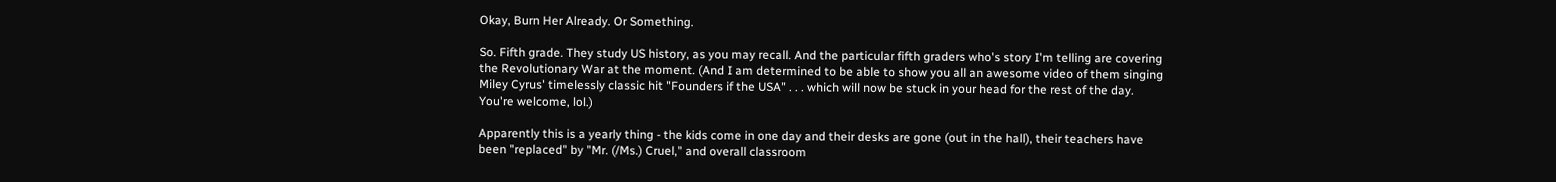Okay, Burn Her Already. Or Something.

So. Fifth grade. They study US history, as you may recall. And the particular fifth graders who's story I'm telling are covering the Revolutionary War at the moment. (And I am determined to be able to show you all an awesome video of them singing Miley Cyrus' timelessly classic hit "Founders if the USA" . . . which will now be stuck in your head for the rest of the day. You're welcome, lol.)

Apparently this is a yearly thing - the kids come in one day and their desks are gone (out in the hall), their teachers have been "replaced" by "Mr. (/Ms.) Cruel," and overall classroom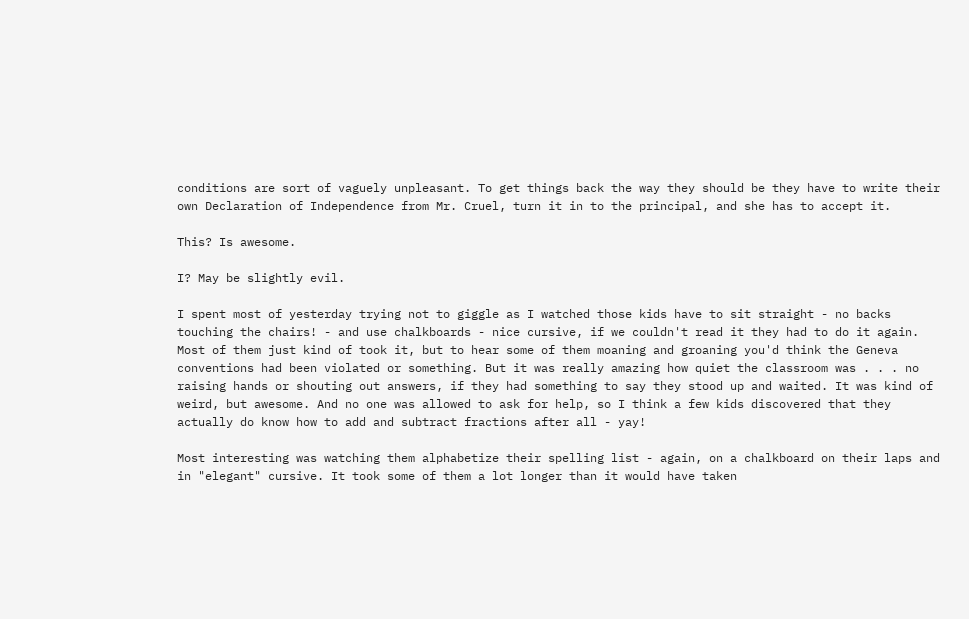conditions are sort of vaguely unpleasant. To get things back the way they should be they have to write their own Declaration of Independence from Mr. Cruel, turn it in to the principal, and she has to accept it.

This? Is awesome.

I? May be slightly evil.

I spent most of yesterday trying not to giggle as I watched those kids have to sit straight - no backs touching the chairs! - and use chalkboards - nice cursive, if we couldn't read it they had to do it again. Most of them just kind of took it, but to hear some of them moaning and groaning you'd think the Geneva conventions had been violated or something. But it was really amazing how quiet the classroom was . . . no raising hands or shouting out answers, if they had something to say they stood up and waited. It was kind of weird, but awesome. And no one was allowed to ask for help, so I think a few kids discovered that they actually do know how to add and subtract fractions after all - yay!

Most interesting was watching them alphabetize their spelling list - again, on a chalkboard on their laps and in "elegant" cursive. It took some of them a lot longer than it would have taken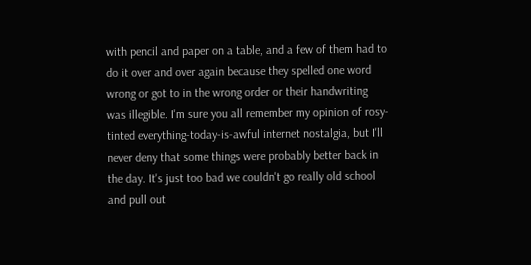with pencil and paper on a table, and a few of them had to do it over and over again because they spelled one word wrong or got to in the wrong order or their handwriting was illegible. I'm sure you all remember my opinion of rosy-tinted everything-today-is-awful internet nostalgia, but I'll never deny that some things were probably better back in the day. It's just too bad we couldn't go really old school and pull out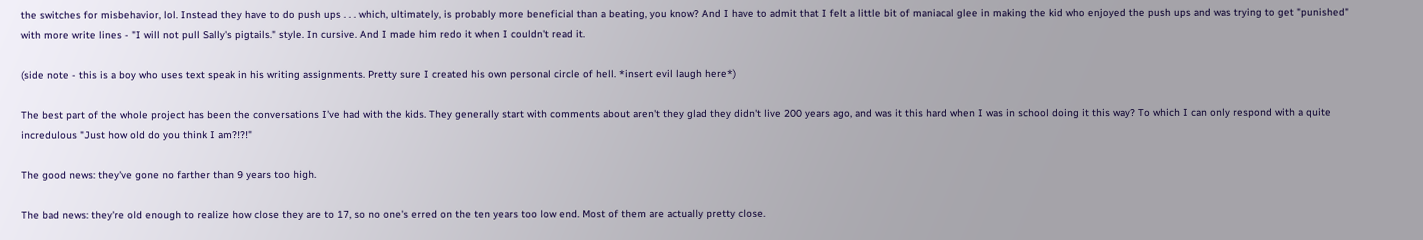the switches for misbehavior, lol. Instead they have to do push ups . . . which, ultimately, is probably more beneficial than a beating, you know? And I have to admit that I felt a little bit of maniacal glee in making the kid who enjoyed the push ups and was trying to get "punished" with more write lines - "I will not pull Sally's pigtails." style. In cursive. And I made him redo it when I couldn't read it.

(side note - this is a boy who uses text speak in his writing assignments. Pretty sure I created his own personal circle of hell. *insert evil laugh here*)

The best part of the whole project has been the conversations I've had with the kids. They generally start with comments about aren't they glad they didn't live 200 years ago, and was it this hard when I was in school doing it this way? To which I can only respond with a quite incredulous "Just how old do you think I am?!?!"

The good news: they've gone no farther than 9 years too high.

The bad news: they're old enough to realize how close they are to 17, so no one's erred on the ten years too low end. Most of them are actually pretty close.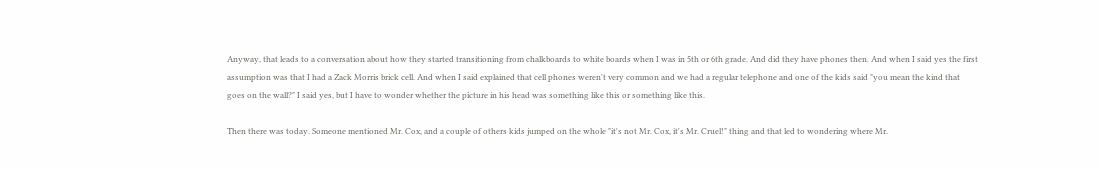Anyway, that leads to a conversation about how they started transitioning from chalkboards to white boards when I was in 5th or 6th grade. And did they have phones then. And when I said yes the first assumption was that I had a Zack Morris brick cell. And when I said explained that cell phones weren't very common and we had a regular telephone and one of the kids said "you mean the kind that goes on the wall?" I said yes, but I have to wonder whether the picture in his head was something like this or something like this.

Then there was today. Someone mentioned Mr. Cox, and a couple of others kids jumped on the whole "it's not Mr. Cox, it's Mr. Cruel!" thing and that led to wondering where Mr.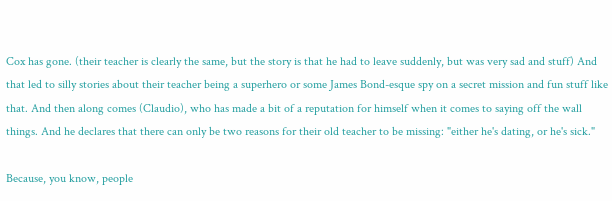Cox has gone. (their teacher is clearly the same, but the story is that he had to leave suddenly, but was very sad and stuff) And that led to silly stories about their teacher being a superhero or some James Bond-esque spy on a secret mission and fun stuff like that. And then along comes (Claudio), who has made a bit of a reputation for himself when it comes to saying off the wall things. And he declares that there can only be two reasons for their old teacher to be missing: "either he's dating, or he's sick."

Because, you know, people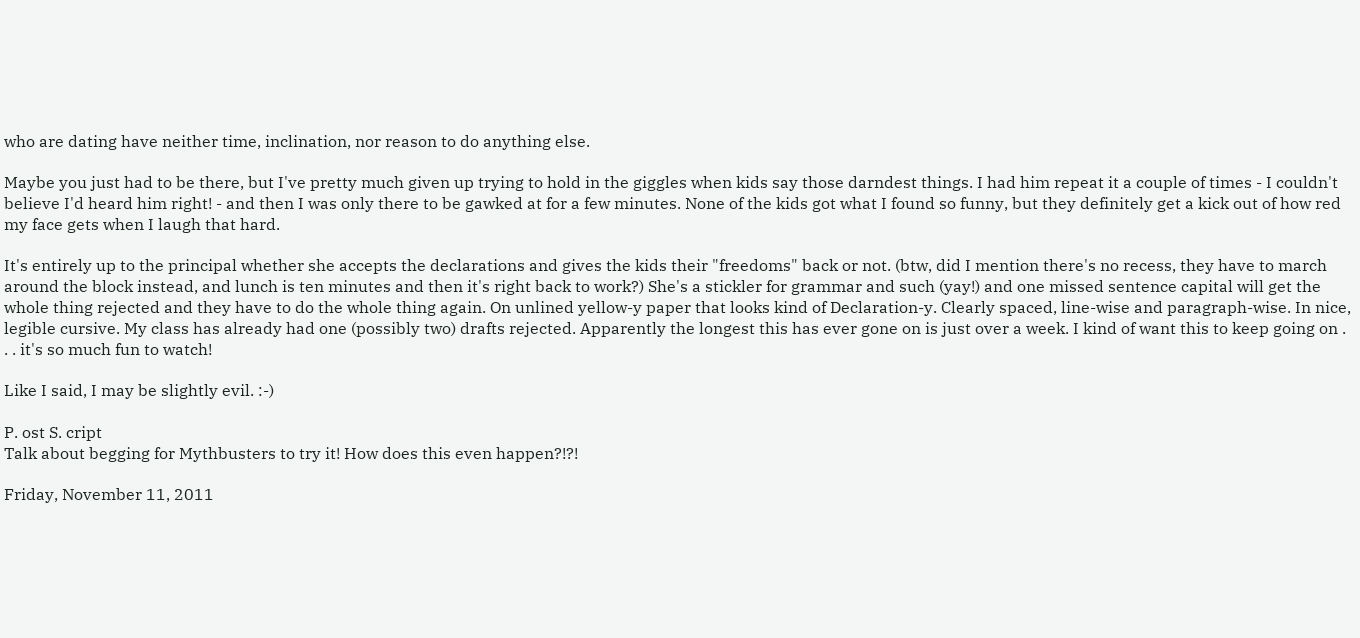who are dating have neither time, inclination, nor reason to do anything else.

Maybe you just had to be there, but I've pretty much given up trying to hold in the giggles when kids say those darndest things. I had him repeat it a couple of times - I couldn't believe I'd heard him right! - and then I was only there to be gawked at for a few minutes. None of the kids got what I found so funny, but they definitely get a kick out of how red my face gets when I laugh that hard.

It's entirely up to the principal whether she accepts the declarations and gives the kids their "freedoms" back or not. (btw, did I mention there's no recess, they have to march around the block instead, and lunch is ten minutes and then it's right back to work?) She's a stickler for grammar and such (yay!) and one missed sentence capital will get the whole thing rejected and they have to do the whole thing again. On unlined yellow-y paper that looks kind of Declaration-y. Clearly spaced, line-wise and paragraph-wise. In nice, legible cursive. My class has already had one (possibly two) drafts rejected. Apparently the longest this has ever gone on is just over a week. I kind of want this to keep going on . . . it's so much fun to watch!

Like I said, I may be slightly evil. :-)

P. ost S. cript
Talk about begging for Mythbusters to try it! How does this even happen?!?!

Friday, November 11, 2011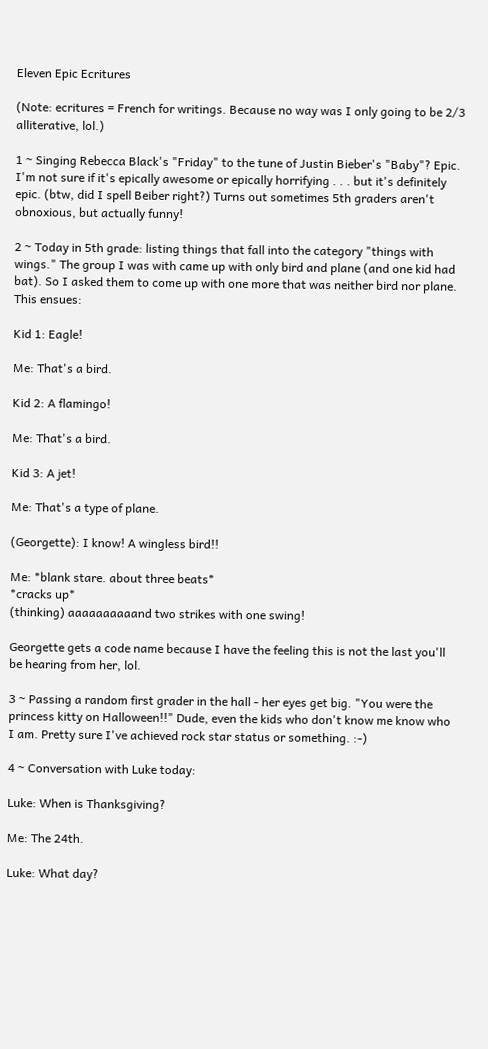Eleven Epic Ecritures

(Note: ecritures = French for writings. Because no way was I only going to be 2/3 alliterative, lol.)

1 ~ Singing Rebecca Black's "Friday" to the tune of Justin Bieber's "Baby"? Epic. I'm not sure if it's epically awesome or epically horrifying . . . but it's definitely epic. (btw, did I spell Beiber right?) Turns out sometimes 5th graders aren't obnoxious, but actually funny!

2 ~ Today in 5th grade: listing things that fall into the category "things with wings." The group I was with came up with only bird and plane (and one kid had bat). So I asked them to come up with one more that was neither bird nor plane. This ensues:

Kid 1: Eagle!

Me: That's a bird.

Kid 2: A flamingo!

Me: That's a bird.

Kid 3: A jet!

Me: That's a type of plane.

(Georgette): I know! A wingless bird!!

Me: *blank stare. about three beats*
*cracks up*
(thinking) aaaaaaaaaand two strikes with one swing!

Georgette gets a code name because I have the feeling this is not the last you'll be hearing from her, lol.

3 ~ Passing a random first grader in the hall - her eyes get big. "You were the princess kitty on Halloween!!" Dude, even the kids who don't know me know who I am. Pretty sure I've achieved rock star status or something. :-)

4 ~ Conversation with Luke today:

Luke: When is Thanksgiving?

Me: The 24th.

Luke: What day?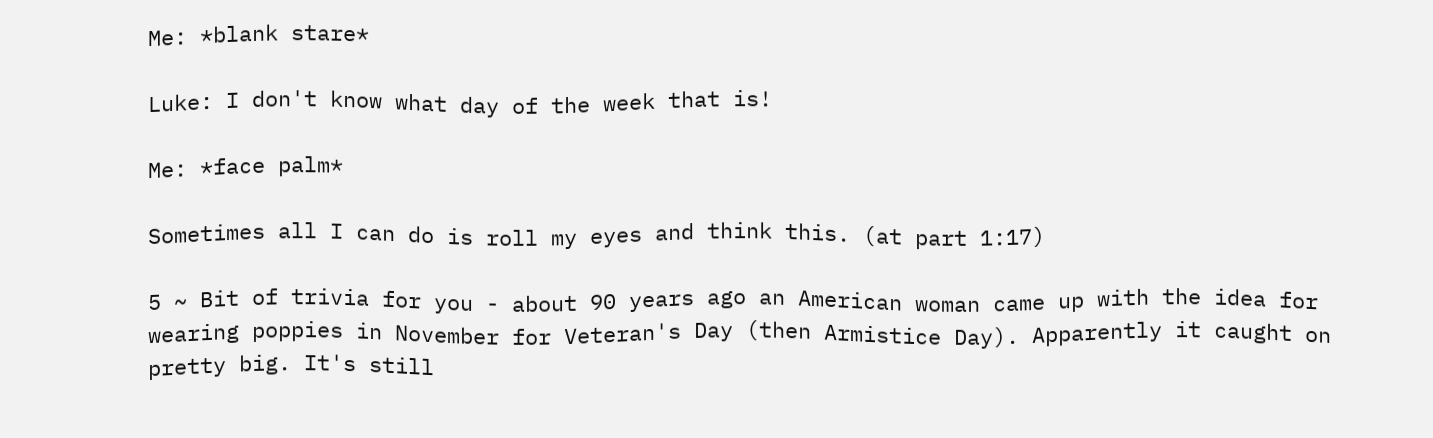Me: *blank stare*

Luke: I don't know what day of the week that is!

Me: *face palm*

Sometimes all I can do is roll my eyes and think this. (at part 1:17)

5 ~ Bit of trivia for you - about 90 years ago an American woman came up with the idea for wearing poppies in November for Veteran's Day (then Armistice Day). Apparently it caught on pretty big. It's still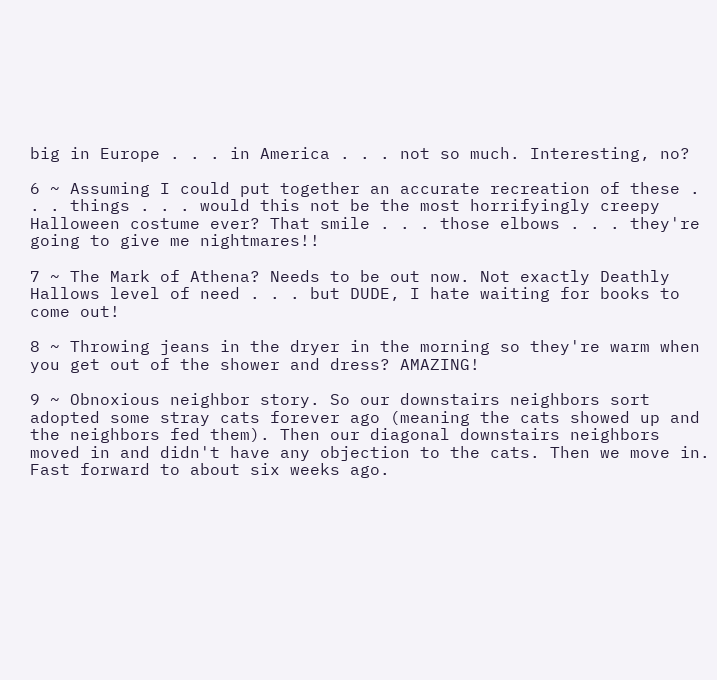big in Europe . . . in America . . . not so much. Interesting, no?

6 ~ Assuming I could put together an accurate recreation of these . . . things . . . would this not be the most horrifyingly creepy Halloween costume ever? That smile . . . those elbows . . . they're going to give me nightmares!!

7 ~ The Mark of Athena? Needs to be out now. Not exactly Deathly Hallows level of need . . . but DUDE, I hate waiting for books to come out!

8 ~ Throwing jeans in the dryer in the morning so they're warm when you get out of the shower and dress? AMAZING!

9 ~ Obnoxious neighbor story. So our downstairs neighbors sort adopted some stray cats forever ago (meaning the cats showed up and the neighbors fed them). Then our diagonal downstairs neighbors moved in and didn't have any objection to the cats. Then we move in. Fast forward to about six weeks ago.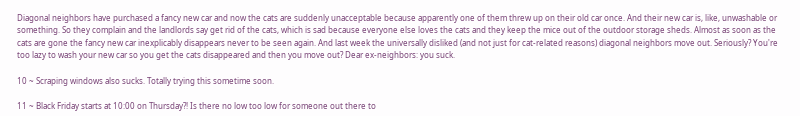Diagonal neighbors have purchased a fancy new car and now the cats are suddenly unacceptable because apparently one of them threw up on their old car once. And their new car is, like, unwashable or something. So they complain and the landlords say get rid of the cats, which is sad because everyone else loves the cats and they keep the mice out of the outdoor storage sheds. Almost as soon as the cats are gone the fancy new car inexplicably disappears never to be seen again. And last week the universally disliked (and not just for cat-related reasons) diagonal neighbors move out. Seriously? You're too lazy to wash your new car so you get the cats disappeared and then you move out? Dear ex-neighbors: you suck.

10 ~ Scraping windows also sucks. Totally trying this sometime soon.

11 ~ Black Friday starts at 10:00 on Thursday?! Is there no low too low for someone out there to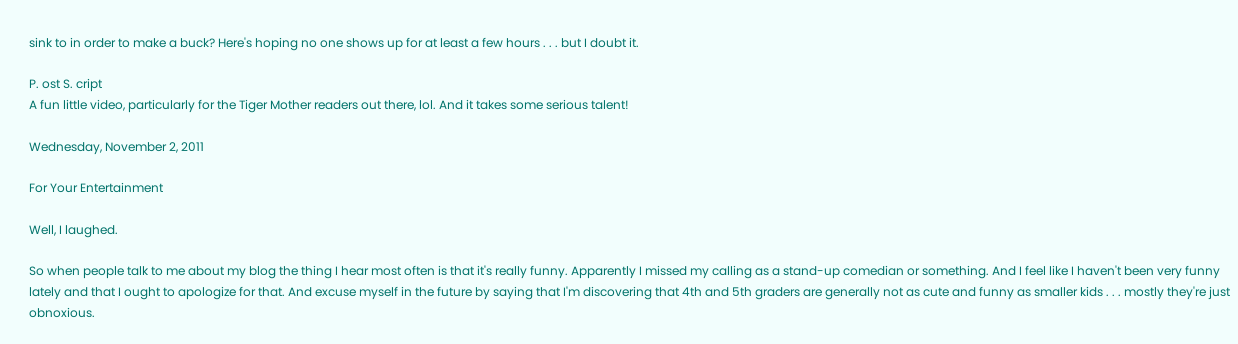sink to in order to make a buck? Here's hoping no one shows up for at least a few hours . . . but I doubt it.

P. ost S. cript
A fun little video, particularly for the Tiger Mother readers out there, lol. And it takes some serious talent!

Wednesday, November 2, 2011

For Your Entertainment

Well, I laughed.

So when people talk to me about my blog the thing I hear most often is that it's really funny. Apparently I missed my calling as a stand-up comedian or something. And I feel like I haven't been very funny lately and that I ought to apologize for that. And excuse myself in the future by saying that I'm discovering that 4th and 5th graders are generally not as cute and funny as smaller kids . . . mostly they're just obnoxious.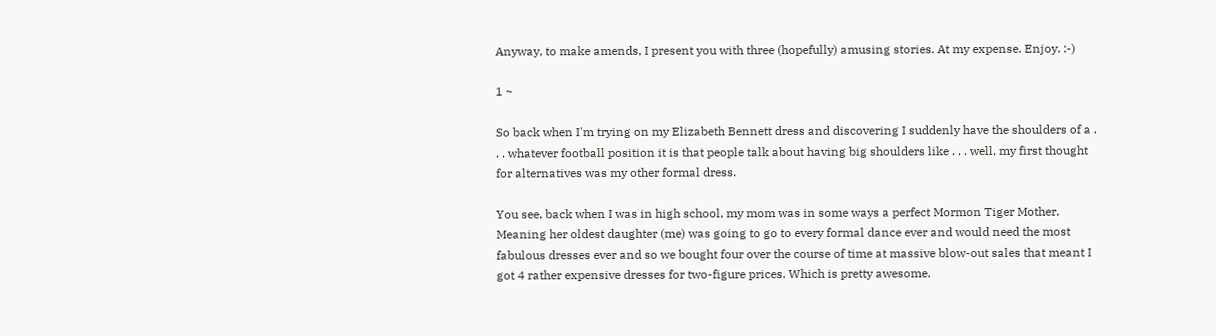Anyway, to make amends, I present you with three (hopefully) amusing stories. At my expense. Enjoy. :-)

1 ~

So back when I'm trying on my Elizabeth Bennett dress and discovering I suddenly have the shoulders of a . . . whatever football position it is that people talk about having big shoulders like . . . well, my first thought for alternatives was my other formal dress.

You see, back when I was in high school, my mom was in some ways a perfect Mormon Tiger Mother. Meaning her oldest daughter (me) was going to go to every formal dance ever and would need the most fabulous dresses ever and so we bought four over the course of time at massive blow-out sales that meant I got 4 rather expensive dresses for two-figure prices. Which is pretty awesome.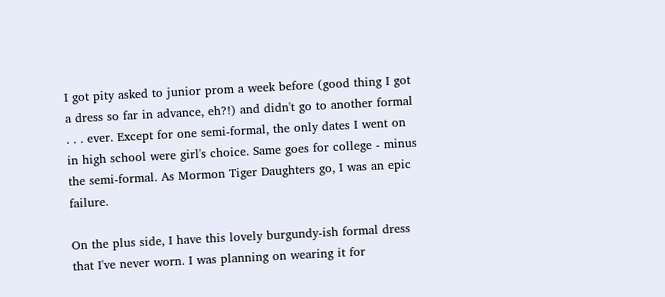I got pity asked to junior prom a week before (good thing I got a dress so far in advance, eh?!) and didn't go to another formal . . . ever. Except for one semi-formal, the only dates I went on in high school were girl's choice. Same goes for college - minus the semi-formal. As Mormon Tiger Daughters go, I was an epic failure.

On the plus side, I have this lovely burgundy-ish formal dress that I've never worn. I was planning on wearing it for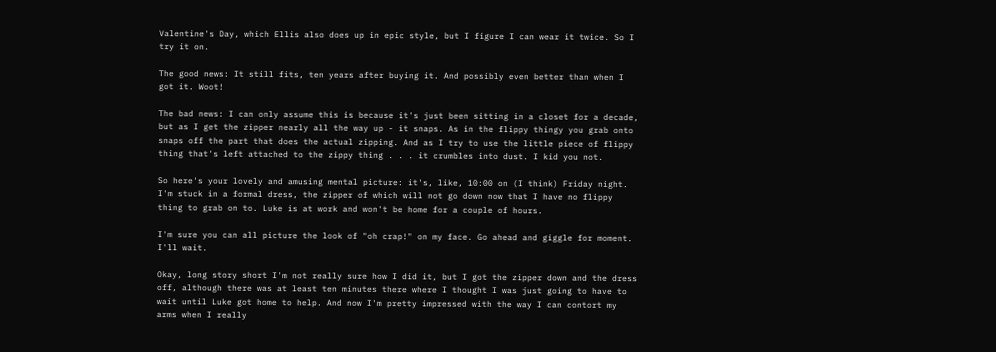Valentine's Day, which Ellis also does up in epic style, but I figure I can wear it twice. So I try it on.

The good news: It still fits, ten years after buying it. And possibly even better than when I got it. Woot!

The bad news: I can only assume this is because it's just been sitting in a closet for a decade, but as I get the zipper nearly all the way up - it snaps. As in the flippy thingy you grab onto snaps off the part that does the actual zipping. And as I try to use the little piece of flippy thing that's left attached to the zippy thing . . . it crumbles into dust. I kid you not.

So here's your lovely and amusing mental picture: it's, like, 10:00 on (I think) Friday night. I'm stuck in a formal dress, the zipper of which will not go down now that I have no flippy thing to grab on to. Luke is at work and won't be home for a couple of hours.

I'm sure you can all picture the look of "oh crap!" on my face. Go ahead and giggle for moment. I'll wait.

Okay, long story short I'm not really sure how I did it, but I got the zipper down and the dress off, although there was at least ten minutes there where I thought I was just going to have to wait until Luke got home to help. And now I'm pretty impressed with the way I can contort my arms when I really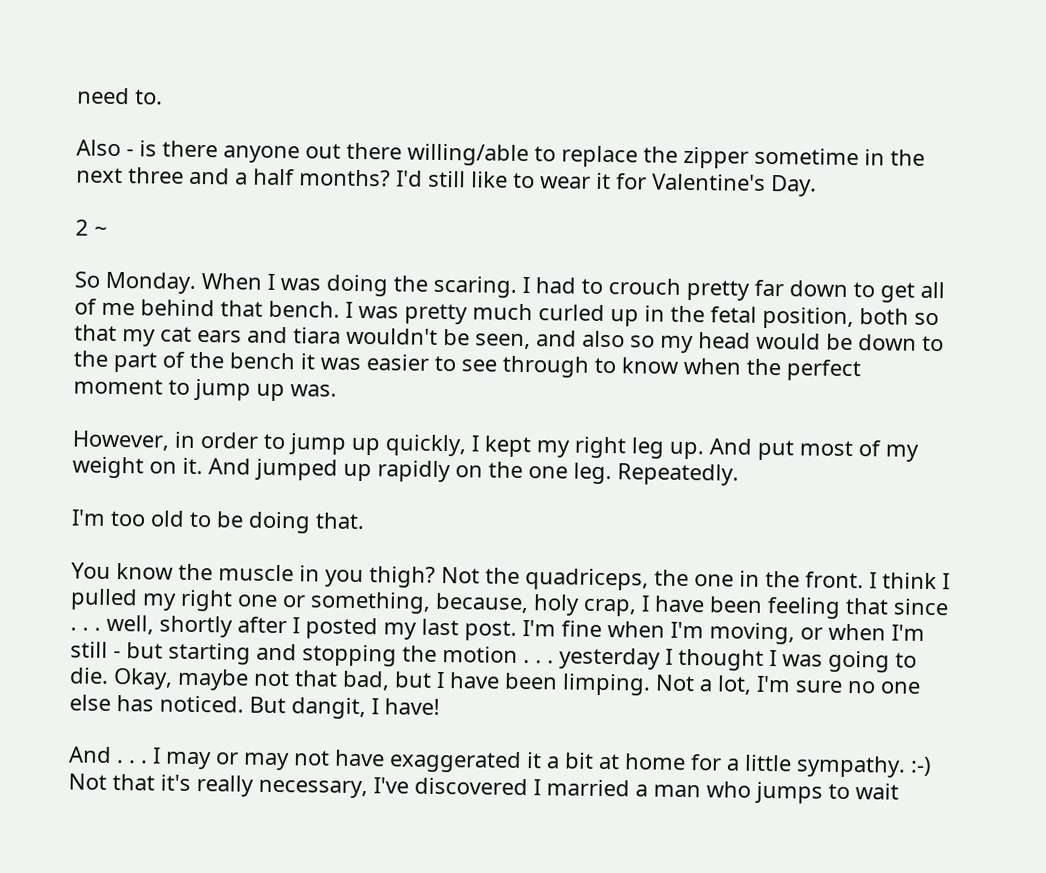need to.

Also - is there anyone out there willing/able to replace the zipper sometime in the next three and a half months? I'd still like to wear it for Valentine's Day.

2 ~

So Monday. When I was doing the scaring. I had to crouch pretty far down to get all of me behind that bench. I was pretty much curled up in the fetal position, both so that my cat ears and tiara wouldn't be seen, and also so my head would be down to the part of the bench it was easier to see through to know when the perfect moment to jump up was.

However, in order to jump up quickly, I kept my right leg up. And put most of my weight on it. And jumped up rapidly on the one leg. Repeatedly.

I'm too old to be doing that.

You know the muscle in you thigh? Not the quadriceps, the one in the front. I think I pulled my right one or something, because, holy crap, I have been feeling that since . . . well, shortly after I posted my last post. I'm fine when I'm moving, or when I'm still - but starting and stopping the motion . . . yesterday I thought I was going to die. Okay, maybe not that bad, but I have been limping. Not a lot, I'm sure no one else has noticed. But dangit, I have!

And . . . I may or may not have exaggerated it a bit at home for a little sympathy. :-) Not that it's really necessary, I've discovered I married a man who jumps to wait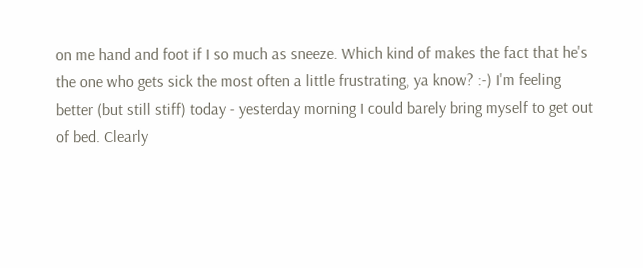on me hand and foot if I so much as sneeze. Which kind of makes the fact that he's the one who gets sick the most often a little frustrating, ya know? :-) I'm feeling better (but still stiff) today - yesterday morning I could barely bring myself to get out of bed. Clearly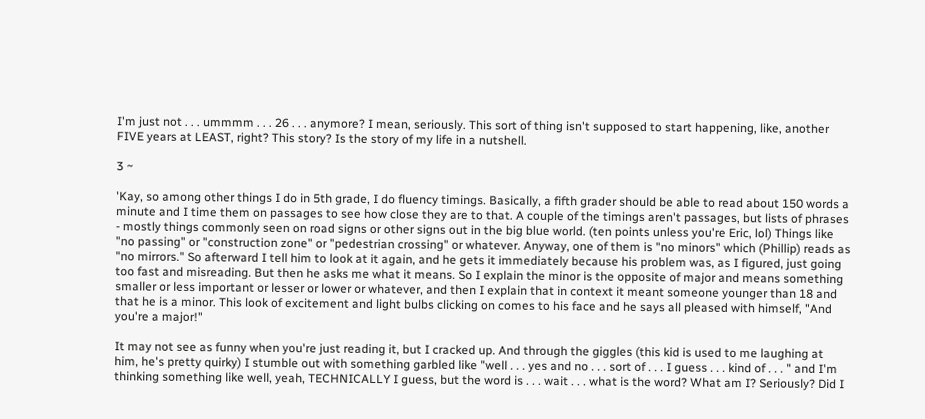I'm just not . . . ummmm . . . 26 . . . anymore? I mean, seriously. This sort of thing isn't supposed to start happening, like, another FIVE years at LEAST, right? This story? Is the story of my life in a nutshell.

3 ~

'Kay, so among other things I do in 5th grade, I do fluency timings. Basically, a fifth grader should be able to read about 150 words a minute and I time them on passages to see how close they are to that. A couple of the timings aren't passages, but lists of phrases - mostly things commonly seen on road signs or other signs out in the big blue world. (ten points unless you're Eric, lol) Things like "no passing" or "construction zone" or "pedestrian crossing" or whatever. Anyway, one of them is "no minors" which (Phillip) reads as "no mirrors." So afterward I tell him to look at it again, and he gets it immediately because his problem was, as I figured, just going too fast and misreading. But then he asks me what it means. So I explain the minor is the opposite of major and means something smaller or less important or lesser or lower or whatever, and then I explain that in context it meant someone younger than 18 and that he is a minor. This look of excitement and light bulbs clicking on comes to his face and he says all pleased with himself, "And you're a major!"

It may not see as funny when you're just reading it, but I cracked up. And through the giggles (this kid is used to me laughing at him, he's pretty quirky) I stumble out with something garbled like "well . . . yes and no . . . sort of . . . I guess . . . kind of . . . " and I'm thinking something like well, yeah, TECHNICALLY I guess, but the word is . . . wait . . . what is the word? What am I? Seriously? Did I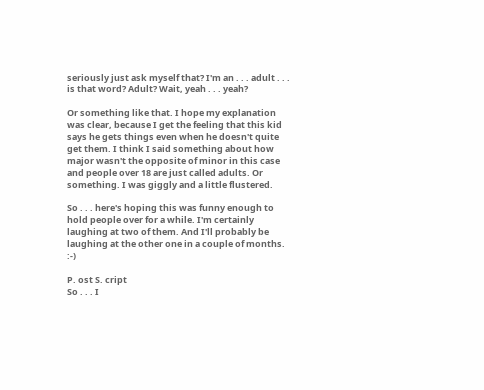seriously just ask myself that? I'm an . . . adult . . . is that word? Adult? Wait, yeah . . . yeah?

Or something like that. I hope my explanation was clear, because I get the feeling that this kid says he gets things even when he doesn't quite get them. I think I said something about how major wasn't the opposite of minor in this case and people over 18 are just called adults. Or something. I was giggly and a little flustered.

So . . . here's hoping this was funny enough to hold people over for a while. I'm certainly laughing at two of them. And I'll probably be laughing at the other one in a couple of months. :-)

P. ost S. cript
So . . . I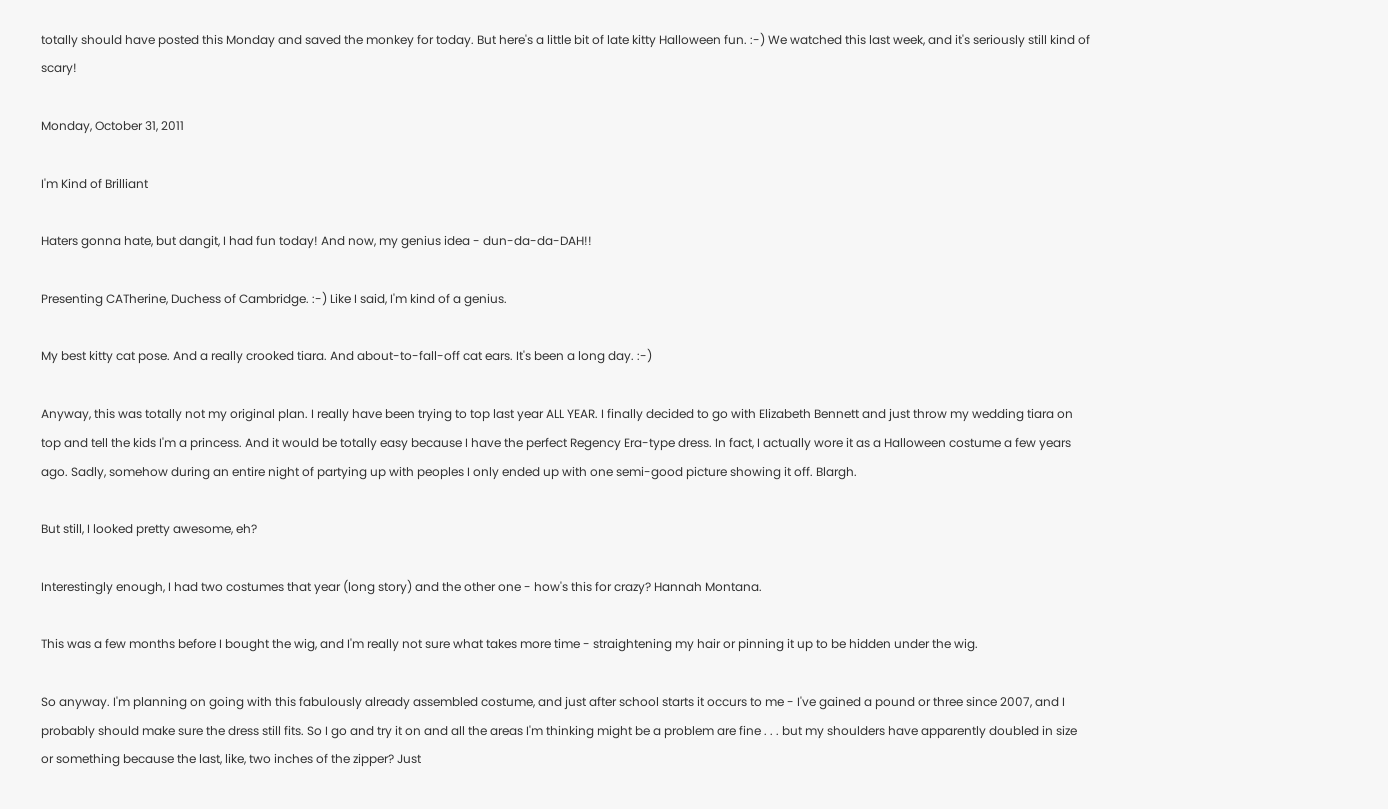totally should have posted this Monday and saved the monkey for today. But here's a little bit of late kitty Halloween fun. :-) We watched this last week, and it's seriously still kind of scary!

Monday, October 31, 2011

I'm Kind of Brilliant

Haters gonna hate, but dangit, I had fun today! And now, my genius idea - dun-da-da-DAH!!

Presenting CATherine, Duchess of Cambridge. :-) Like I said, I'm kind of a genius.

My best kitty cat pose. And a really crooked tiara. And about-to-fall-off cat ears. It's been a long day. :-)

Anyway, this was totally not my original plan. I really have been trying to top last year ALL YEAR. I finally decided to go with Elizabeth Bennett and just throw my wedding tiara on top and tell the kids I'm a princess. And it would be totally easy because I have the perfect Regency Era-type dress. In fact, I actually wore it as a Halloween costume a few years ago. Sadly, somehow during an entire night of partying up with peoples I only ended up with one semi-good picture showing it off. Blargh.

But still, I looked pretty awesome, eh?

Interestingly enough, I had two costumes that year (long story) and the other one - how's this for crazy? Hannah Montana.

This was a few months before I bought the wig, and I'm really not sure what takes more time - straightening my hair or pinning it up to be hidden under the wig.

So anyway. I'm planning on going with this fabulously already assembled costume, and just after school starts it occurs to me - I've gained a pound or three since 2007, and I probably should make sure the dress still fits. So I go and try it on and all the areas I'm thinking might be a problem are fine . . . but my shoulders have apparently doubled in size or something because the last, like, two inches of the zipper? Just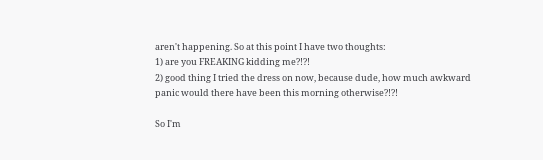aren't happening. So at this point I have two thoughts:
1) are you FREAKING kidding me?!?!
2) good thing I tried the dress on now, because dude, how much awkward panic would there have been this morning otherwise?!?!

So I'm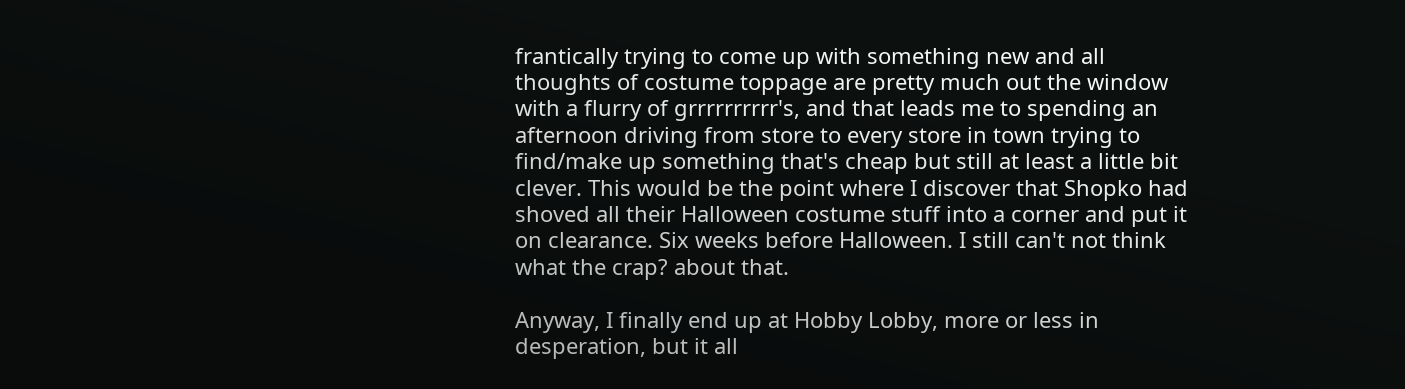frantically trying to come up with something new and all thoughts of costume toppage are pretty much out the window with a flurry of grrrrrrrrrr's, and that leads me to spending an afternoon driving from store to every store in town trying to find/make up something that's cheap but still at least a little bit clever. This would be the point where I discover that Shopko had shoved all their Halloween costume stuff into a corner and put it on clearance. Six weeks before Halloween. I still can't not think what the crap? about that.

Anyway, I finally end up at Hobby Lobby, more or less in desperation, but it all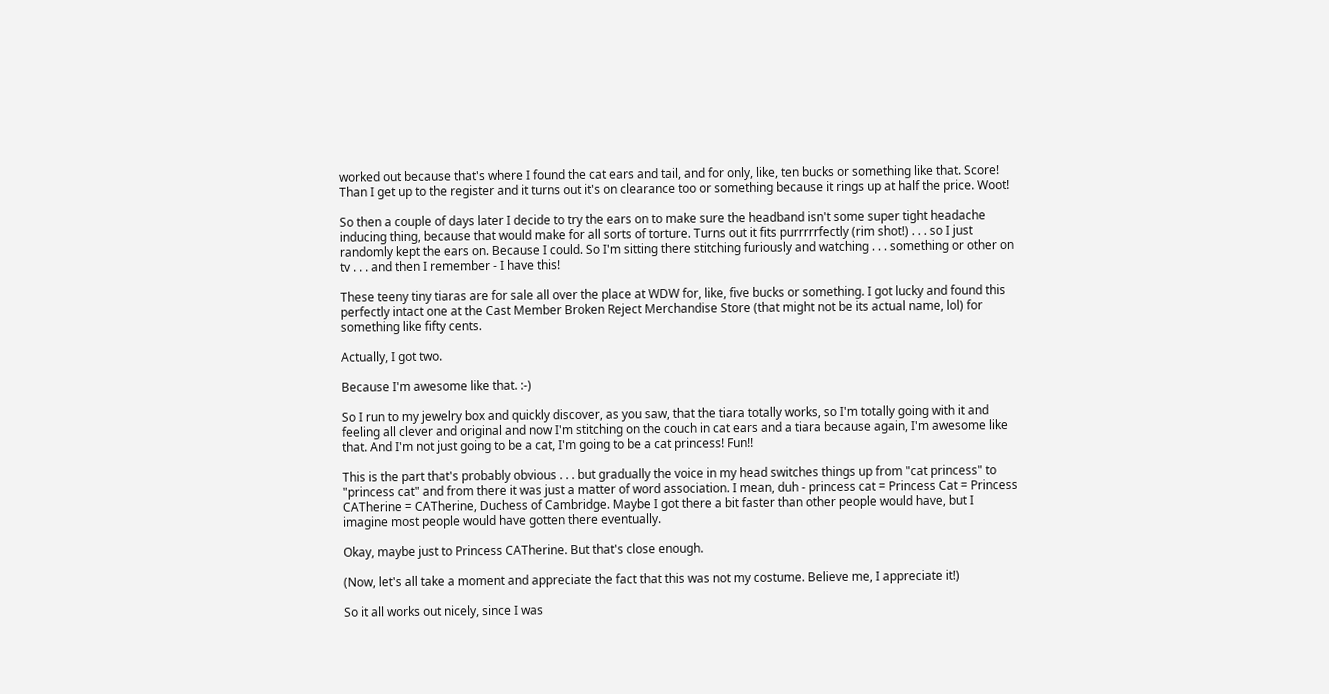worked out because that's where I found the cat ears and tail, and for only, like, ten bucks or something like that. Score! Than I get up to the register and it turns out it's on clearance too or something because it rings up at half the price. Woot!

So then a couple of days later I decide to try the ears on to make sure the headband isn't some super tight headache inducing thing, because that would make for all sorts of torture. Turns out it fits purrrrrfectly (rim shot!) . . . so I just randomly kept the ears on. Because I could. So I'm sitting there stitching furiously and watching . . . something or other on tv . . . and then I remember - I have this!

These teeny tiny tiaras are for sale all over the place at WDW for, like, five bucks or something. I got lucky and found this perfectly intact one at the Cast Member Broken Reject Merchandise Store (that might not be its actual name, lol) for something like fifty cents.

Actually, I got two.

Because I'm awesome like that. :-)

So I run to my jewelry box and quickly discover, as you saw, that the tiara totally works, so I'm totally going with it and feeling all clever and original and now I'm stitching on the couch in cat ears and a tiara because again, I'm awesome like that. And I'm not just going to be a cat, I'm going to be a cat princess! Fun!!

This is the part that's probably obvious . . . but gradually the voice in my head switches things up from "cat princess" to "princess cat" and from there it was just a matter of word association. I mean, duh - princess cat = Princess Cat = Princess CATherine = CATherine, Duchess of Cambridge. Maybe I got there a bit faster than other people would have, but I imagine most people would have gotten there eventually.

Okay, maybe just to Princess CATherine. But that's close enough.

(Now, let's all take a moment and appreciate the fact that this was not my costume. Believe me, I appreciate it!)

So it all works out nicely, since I was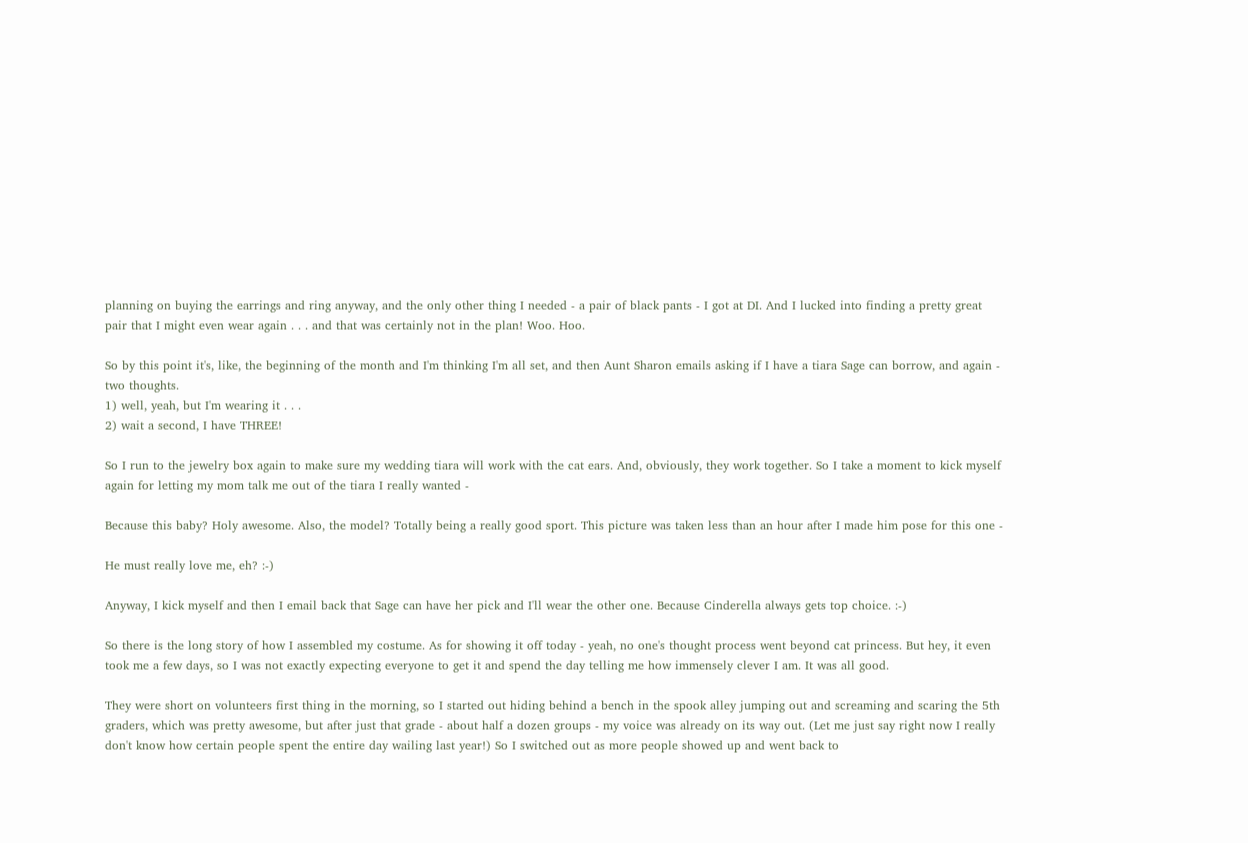planning on buying the earrings and ring anyway, and the only other thing I needed - a pair of black pants - I got at DI. And I lucked into finding a pretty great pair that I might even wear again . . . and that was certainly not in the plan! Woo. Hoo.

So by this point it's, like, the beginning of the month and I'm thinking I'm all set, and then Aunt Sharon emails asking if I have a tiara Sage can borrow, and again - two thoughts.
1) well, yeah, but I'm wearing it . . .
2) wait a second, I have THREE!

So I run to the jewelry box again to make sure my wedding tiara will work with the cat ears. And, obviously, they work together. So I take a moment to kick myself again for letting my mom talk me out of the tiara I really wanted -

Because this baby? Holy awesome. Also, the model? Totally being a really good sport. This picture was taken less than an hour after I made him pose for this one -

He must really love me, eh? :-)

Anyway, I kick myself and then I email back that Sage can have her pick and I'll wear the other one. Because Cinderella always gets top choice. :-)

So there is the long story of how I assembled my costume. As for showing it off today - yeah, no one's thought process went beyond cat princess. But hey, it even took me a few days, so I was not exactly expecting everyone to get it and spend the day telling me how immensely clever I am. It was all good.

They were short on volunteers first thing in the morning, so I started out hiding behind a bench in the spook alley jumping out and screaming and scaring the 5th graders, which was pretty awesome, but after just that grade - about half a dozen groups - my voice was already on its way out. (Let me just say right now I really don't know how certain people spent the entire day wailing last year!) So I switched out as more people showed up and went back to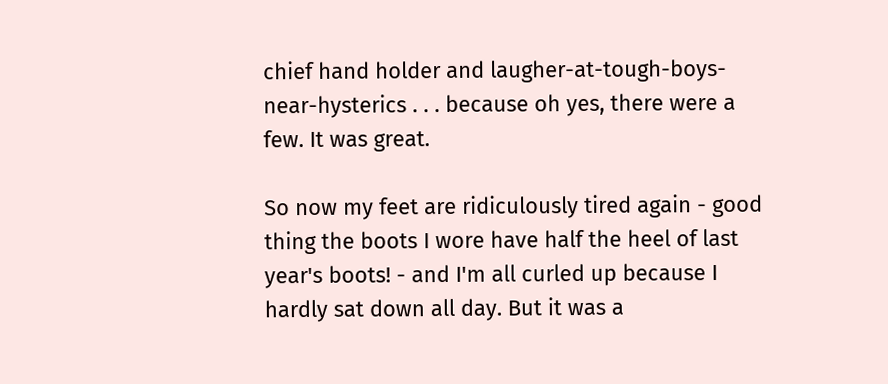chief hand holder and laugher-at-tough-boys-near-hysterics . . . because oh yes, there were a few. It was great.

So now my feet are ridiculously tired again - good thing the boots I wore have half the heel of last year's boots! - and I'm all curled up because I hardly sat down all day. But it was a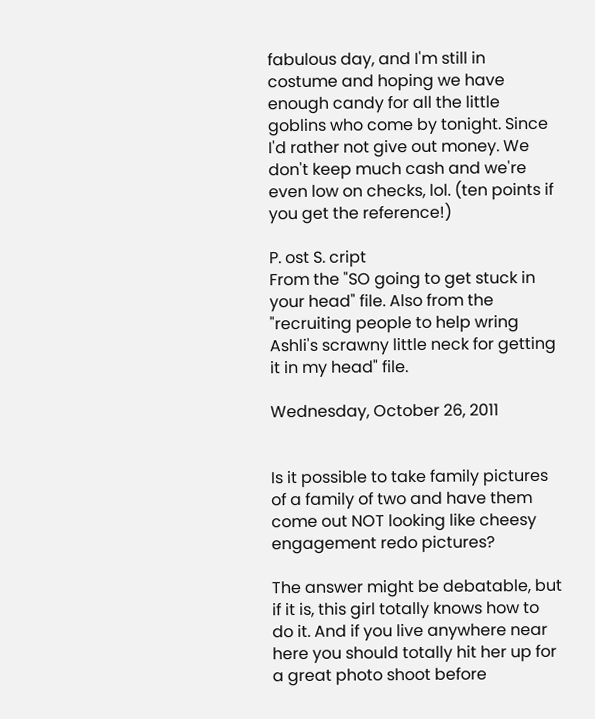fabulous day, and I'm still in costume and hoping we have enough candy for all the little goblins who come by tonight. Since I'd rather not give out money. We don't keep much cash and we're even low on checks, lol. (ten points if you get the reference!)

P. ost S. cript
From the "SO going to get stuck in your head" file. Also from the "recruiting people to help wring Ashli's scrawny little neck for getting it in my head" file.

Wednesday, October 26, 2011


Is it possible to take family pictures of a family of two and have them come out NOT looking like cheesy engagement redo pictures?

The answer might be debatable, but if it is, this girl totally knows how to do it. And if you live anywhere near here you should totally hit her up for a great photo shoot before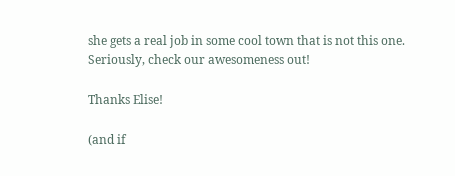she gets a real job in some cool town that is not this one. Seriously, check our awesomeness out!

Thanks Elise!

(and if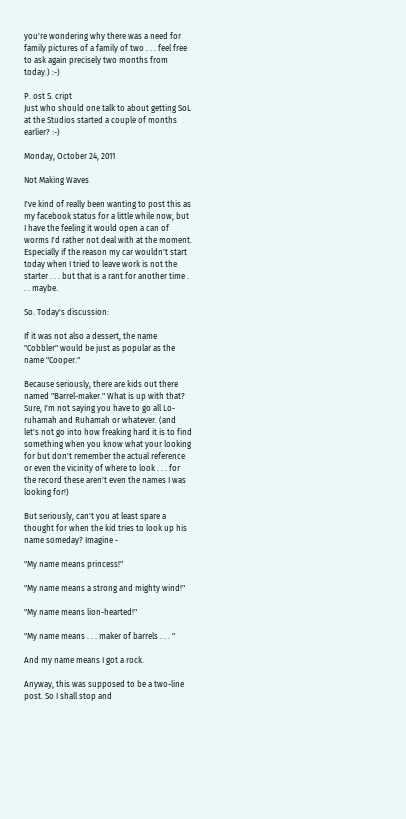you're wondering why there was a need for family pictures of a family of two . . . feel free to ask again precisely two months from today.) :-)

P. ost S. cript
Just who should one talk to about getting SoL at the Studios started a couple of months earlier? :-)

Monday, October 24, 2011

Not Making Waves

I've kind of really been wanting to post this as my facebook status for a little while now, but I have the feeling it would open a can of worms I'd rather not deal with at the moment. Especially if the reason my car wouldn't start today when I tried to leave work is not the starter . . . but that is a rant for another time . . . maybe.

So. Today's discussion:

If it was not also a dessert, the name "Cobbler" would be just as popular as the name "Cooper."

Because seriously, there are kids out there named "Barrel-maker." What is up with that? Sure, I'm not saying you have to go all Lo-ruhamah and Ruhamah or whatever. (and let's not go into how freaking hard it is to find something when you know what your looking for but don't remember the actual reference or even the vicinity of where to look . . . for the record these aren't even the names I was looking for!)

But seriously, can't you at least spare a thought for when the kid tries to look up his name someday? Imagine -

"My name means princess!"

"My name means a strong and mighty wind!"

"My name means lion-hearted!"

"My name means . . . maker of barrels . . . "

And my name means I got a rock.

Anyway, this was supposed to be a two-line post. So I shall stop and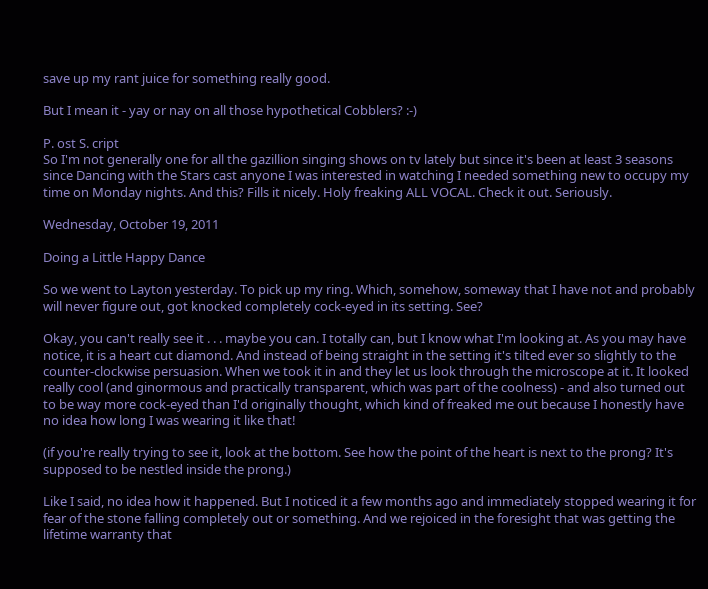save up my rant juice for something really good.

But I mean it - yay or nay on all those hypothetical Cobblers? :-)

P. ost S. cript
So I'm not generally one for all the gazillion singing shows on tv lately but since it's been at least 3 seasons since Dancing with the Stars cast anyone I was interested in watching I needed something new to occupy my time on Monday nights. And this? Fills it nicely. Holy freaking ALL VOCAL. Check it out. Seriously.

Wednesday, October 19, 2011

Doing a Little Happy Dance

So we went to Layton yesterday. To pick up my ring. Which, somehow, someway that I have not and probably will never figure out, got knocked completely cock-eyed in its setting. See?

Okay, you can't really see it . . . maybe you can. I totally can, but I know what I'm looking at. As you may have notice, it is a heart cut diamond. And instead of being straight in the setting it's tilted ever so slightly to the counter-clockwise persuasion. When we took it in and they let us look through the microscope at it. It looked really cool (and ginormous and practically transparent, which was part of the coolness) - and also turned out to be way more cock-eyed than I'd originally thought, which kind of freaked me out because I honestly have no idea how long I was wearing it like that!

(if you're really trying to see it, look at the bottom. See how the point of the heart is next to the prong? It's supposed to be nestled inside the prong.)

Like I said, no idea how it happened. But I noticed it a few months ago and immediately stopped wearing it for fear of the stone falling completely out or something. And we rejoiced in the foresight that was getting the lifetime warranty that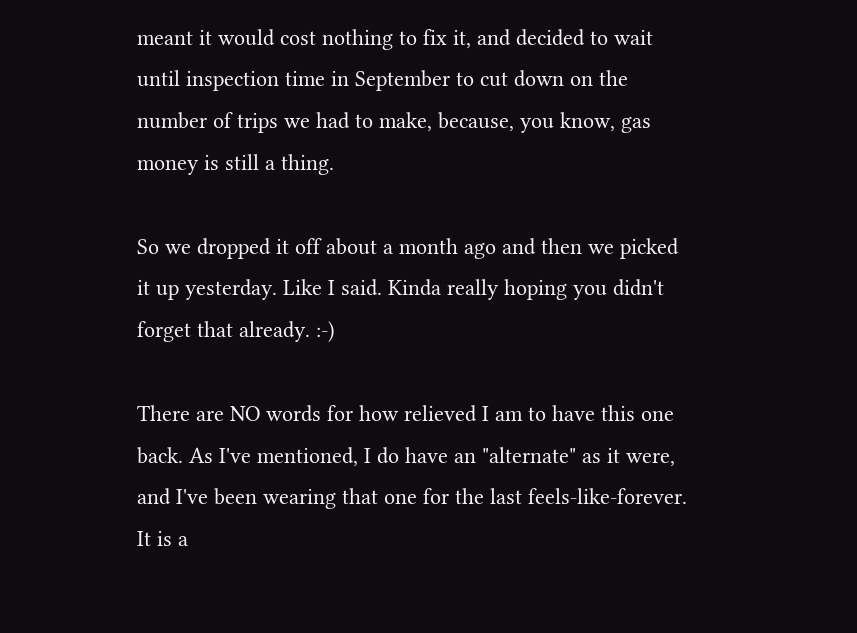meant it would cost nothing to fix it, and decided to wait until inspection time in September to cut down on the number of trips we had to make, because, you know, gas money is still a thing.

So we dropped it off about a month ago and then we picked it up yesterday. Like I said. Kinda really hoping you didn't forget that already. :-)

There are NO words for how relieved I am to have this one back. As I've mentioned, I do have an "alternate" as it were, and I've been wearing that one for the last feels-like-forever. It is a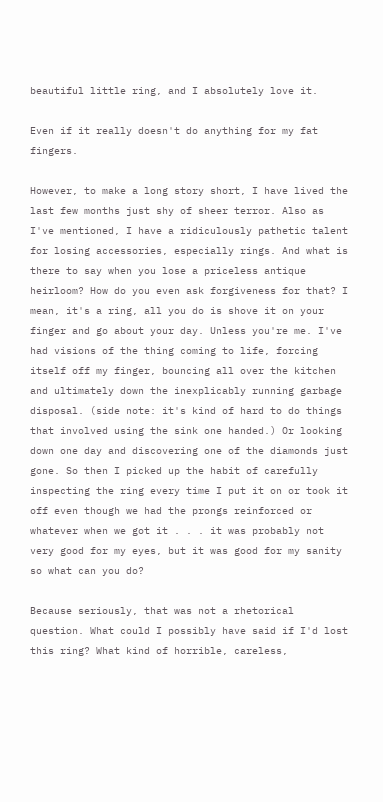beautiful little ring, and I absolutely love it.

Even if it really doesn't do anything for my fat fingers.

However, to make a long story short, I have lived the last few months just shy of sheer terror. Also as I've mentioned, I have a ridiculously pathetic talent for losing accessories, especially rings. And what is there to say when you lose a priceless antique heirloom? How do you even ask forgiveness for that? I mean, it's a ring, all you do is shove it on your finger and go about your day. Unless you're me. I've had visions of the thing coming to life, forcing itself off my finger, bouncing all over the kitchen and ultimately down the inexplicably running garbage disposal. (side note: it's kind of hard to do things that involved using the sink one handed.) Or looking down one day and discovering one of the diamonds just gone. So then I picked up the habit of carefully inspecting the ring every time I put it on or took it off even though we had the prongs reinforced or whatever when we got it . . . it was probably not very good for my eyes, but it was good for my sanity so what can you do?

Because seriously, that was not a rhetorical question. What could I possibly have said if I'd lost this ring? What kind of horrible, careless,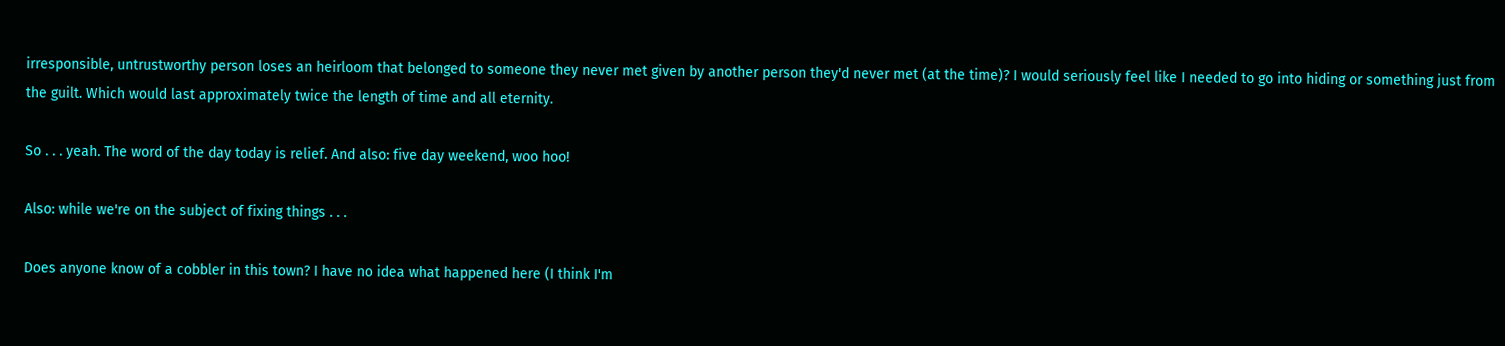irresponsible, untrustworthy person loses an heirloom that belonged to someone they never met given by another person they'd never met (at the time)? I would seriously feel like I needed to go into hiding or something just from the guilt. Which would last approximately twice the length of time and all eternity.

So . . . yeah. The word of the day today is relief. And also: five day weekend, woo hoo!

Also: while we're on the subject of fixing things . . .

Does anyone know of a cobbler in this town? I have no idea what happened here (I think I'm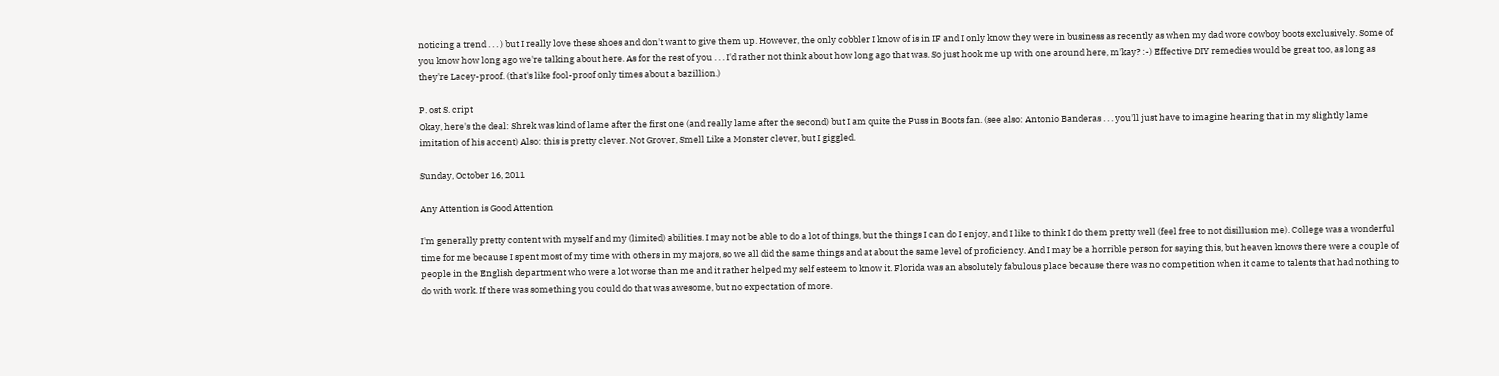noticing a trend . . . ) but I really love these shoes and don't want to give them up. However, the only cobbler I know of is in IF and I only know they were in business as recently as when my dad wore cowboy boots exclusively. Some of you know how long ago we're talking about here. As for the rest of you . . . I'd rather not think about how long ago that was. So just hook me up with one around here, m'kay? :-) Effective DIY remedies would be great too, as long as they're Lacey-proof. (that's like fool-proof only times about a bazillion.)

P. ost S. cript
Okay, here's the deal: Shrek was kind of lame after the first one (and really lame after the second) but I am quite the Puss in Boots fan. (see also: Antonio Banderas . . . you'll just have to imagine hearing that in my slightly lame imitation of his accent) Also: this is pretty clever. Not Grover, Smell Like a Monster clever, but I giggled.

Sunday, October 16, 2011

Any Attention is Good Attention

I'm generally pretty content with myself and my (limited) abilities. I may not be able to do a lot of things, but the things I can do I enjoy, and I like to think I do them pretty well (feel free to not disillusion me). College was a wonderful time for me because I spent most of my time with others in my majors, so we all did the same things and at about the same level of proficiency. And I may be a horrible person for saying this, but heaven knows there were a couple of people in the English department who were a lot worse than me and it rather helped my self esteem to know it. Florida was an absolutely fabulous place because there was no competition when it came to talents that had nothing to do with work. If there was something you could do that was awesome, but no expectation of more.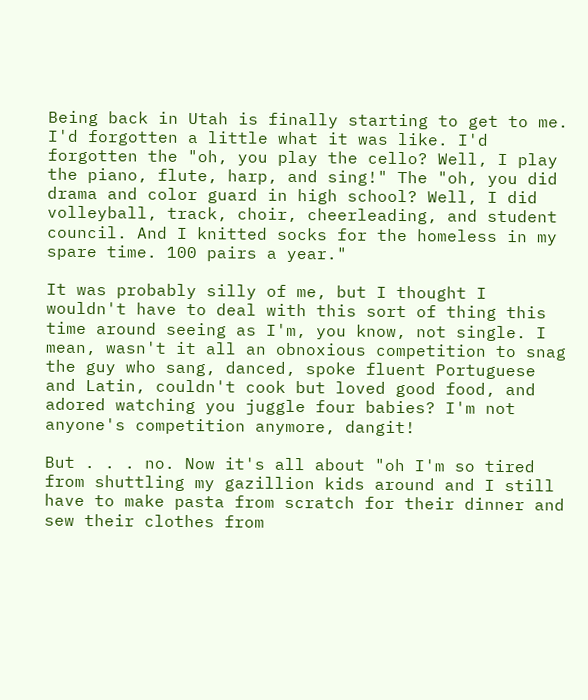Being back in Utah is finally starting to get to me. I'd forgotten a little what it was like. I'd forgotten the "oh, you play the cello? Well, I play the piano, flute, harp, and sing!" The "oh, you did drama and color guard in high school? Well, I did volleyball, track, choir, cheerleading, and student council. And I knitted socks for the homeless in my spare time. 100 pairs a year."

It was probably silly of me, but I thought I wouldn't have to deal with this sort of thing this time around seeing as I'm, you know, not single. I mean, wasn't it all an obnoxious competition to snag the guy who sang, danced, spoke fluent Portuguese and Latin, couldn't cook but loved good food, and adored watching you juggle four babies? I'm not anyone's competition anymore, dangit!

But . . . no. Now it's all about "oh I'm so tired from shuttling my gazillion kids around and I still have to make pasta from scratch for their dinner and sew their clothes from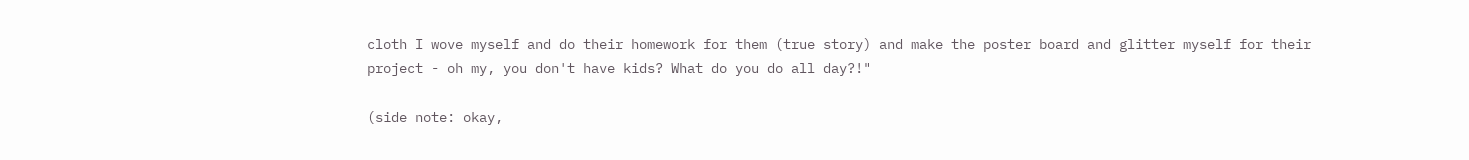cloth I wove myself and do their homework for them (true story) and make the poster board and glitter myself for their project - oh my, you don't have kids? What do you do all day?!"

(side note: okay,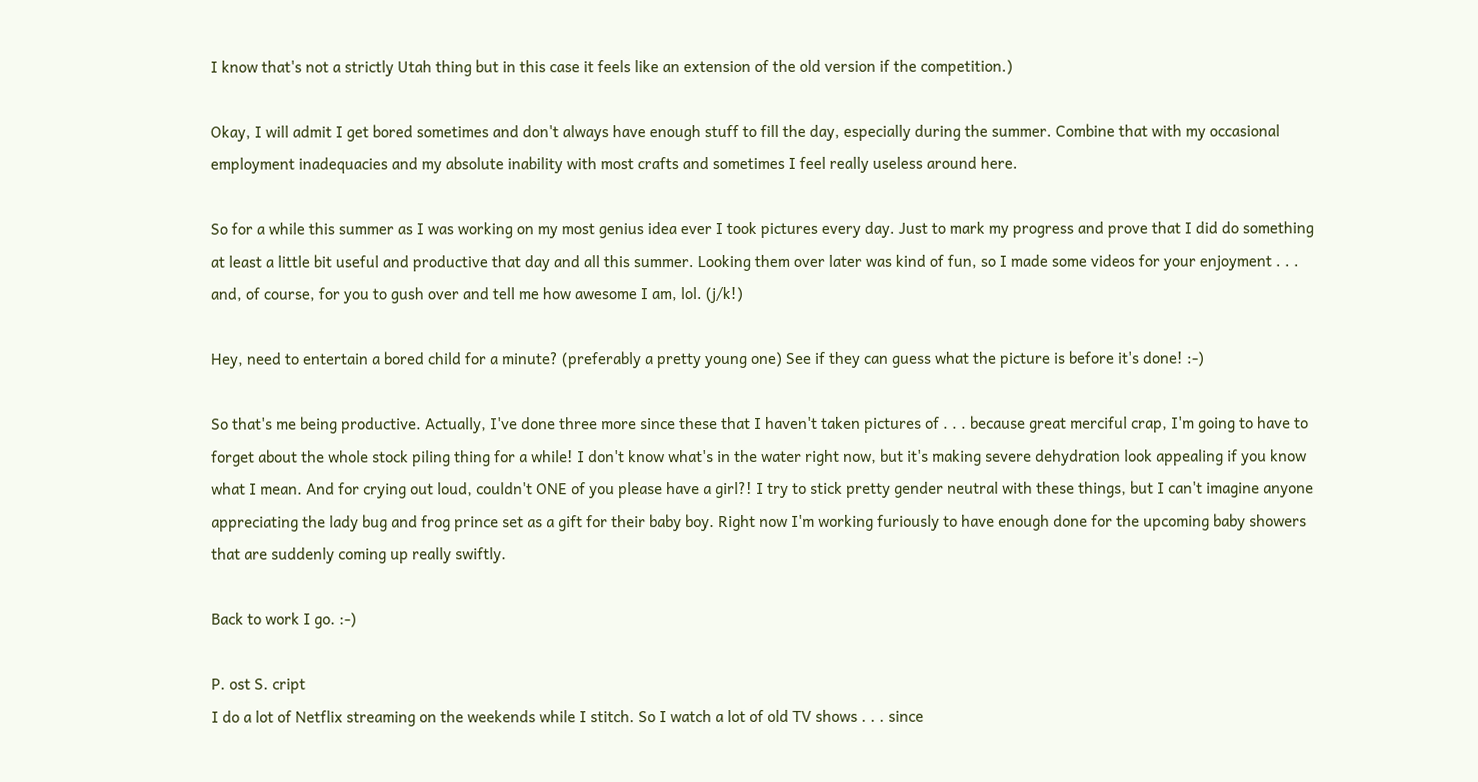I know that's not a strictly Utah thing but in this case it feels like an extension of the old version if the competition.)

Okay, I will admit I get bored sometimes and don't always have enough stuff to fill the day, especially during the summer. Combine that with my occasional employment inadequacies and my absolute inability with most crafts and sometimes I feel really useless around here.

So for a while this summer as I was working on my most genius idea ever I took pictures every day. Just to mark my progress and prove that I did do something at least a little bit useful and productive that day and all this summer. Looking them over later was kind of fun, so I made some videos for your enjoyment . . . and, of course, for you to gush over and tell me how awesome I am, lol. (j/k!)

Hey, need to entertain a bored child for a minute? (preferably a pretty young one) See if they can guess what the picture is before it's done! :-)

So that's me being productive. Actually, I've done three more since these that I haven't taken pictures of . . . because great merciful crap, I'm going to have to forget about the whole stock piling thing for a while! I don't know what's in the water right now, but it's making severe dehydration look appealing if you know what I mean. And for crying out loud, couldn't ONE of you please have a girl?! I try to stick pretty gender neutral with these things, but I can't imagine anyone appreciating the lady bug and frog prince set as a gift for their baby boy. Right now I'm working furiously to have enough done for the upcoming baby showers that are suddenly coming up really swiftly.

Back to work I go. :-)

P. ost S. cript
I do a lot of Netflix streaming on the weekends while I stitch. So I watch a lot of old TV shows . . . since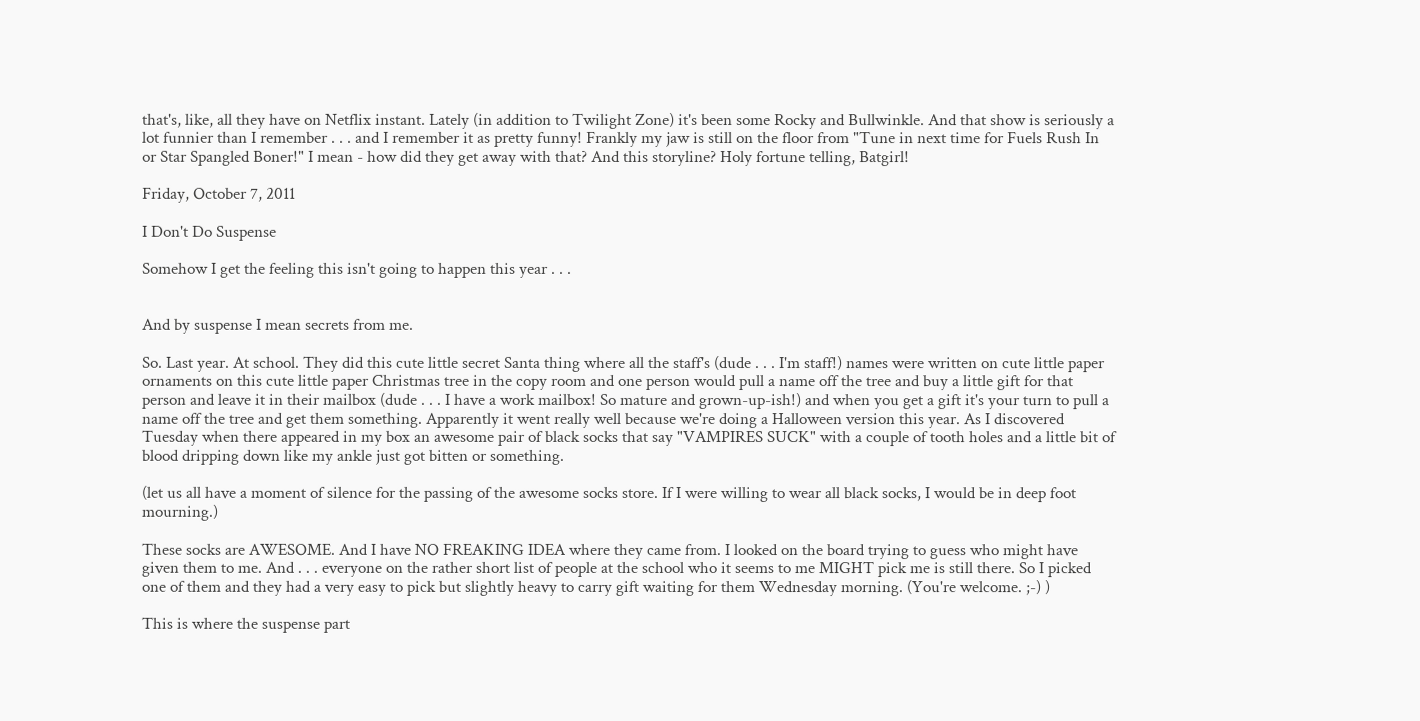that's, like, all they have on Netflix instant. Lately (in addition to Twilight Zone) it's been some Rocky and Bullwinkle. And that show is seriously a lot funnier than I remember . . . and I remember it as pretty funny! Frankly my jaw is still on the floor from "Tune in next time for Fuels Rush In or Star Spangled Boner!" I mean - how did they get away with that? And this storyline? Holy fortune telling, Batgirl!

Friday, October 7, 2011

I Don't Do Suspense

Somehow I get the feeling this isn't going to happen this year . . .


And by suspense I mean secrets from me.

So. Last year. At school. They did this cute little secret Santa thing where all the staff's (dude . . . I'm staff!) names were written on cute little paper ornaments on this cute little paper Christmas tree in the copy room and one person would pull a name off the tree and buy a little gift for that person and leave it in their mailbox (dude . . . I have a work mailbox! So mature and grown-up-ish!) and when you get a gift it's your turn to pull a name off the tree and get them something. Apparently it went really well because we're doing a Halloween version this year. As I discovered Tuesday when there appeared in my box an awesome pair of black socks that say "VAMPIRES SUCK" with a couple of tooth holes and a little bit of blood dripping down like my ankle just got bitten or something.

(let us all have a moment of silence for the passing of the awesome socks store. If I were willing to wear all black socks, I would be in deep foot mourning.)

These socks are AWESOME. And I have NO FREAKING IDEA where they came from. I looked on the board trying to guess who might have given them to me. And . . . everyone on the rather short list of people at the school who it seems to me MIGHT pick me is still there. So I picked one of them and they had a very easy to pick but slightly heavy to carry gift waiting for them Wednesday morning. (You're welcome. ;-) )

This is where the suspense part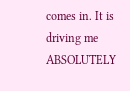comes in. It is driving me ABSOLUTELY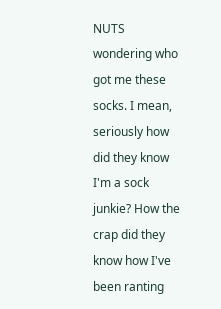NUTS wondering who got me these socks. I mean, seriously how did they know I'm a sock junkie? How the crap did they know how I've been ranting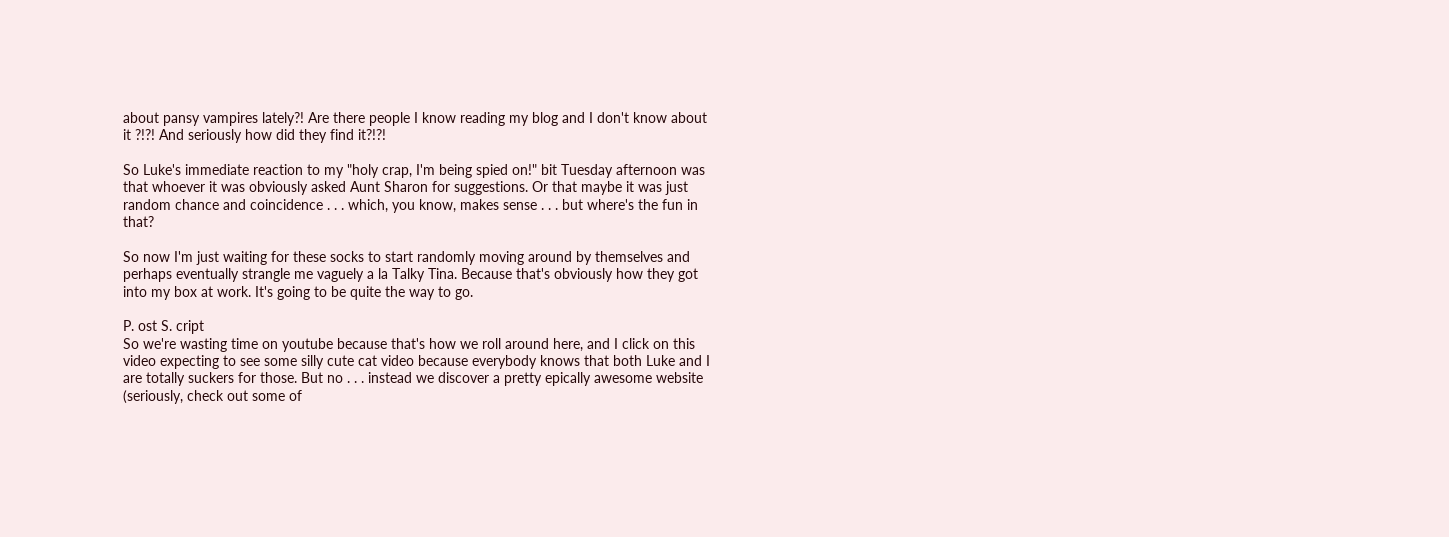about pansy vampires lately?! Are there people I know reading my blog and I don't know about it ?!?! And seriously how did they find it?!?!

So Luke's immediate reaction to my "holy crap, I'm being spied on!" bit Tuesday afternoon was that whoever it was obviously asked Aunt Sharon for suggestions. Or that maybe it was just random chance and coincidence . . . which, you know, makes sense . . . but where's the fun in that?

So now I'm just waiting for these socks to start randomly moving around by themselves and perhaps eventually strangle me vaguely a la Talky Tina. Because that's obviously how they got into my box at work. It's going to be quite the way to go.

P. ost S. cript
So we're wasting time on youtube because that's how we roll around here, and I click on this video expecting to see some silly cute cat video because everybody knows that both Luke and I are totally suckers for those. But no . . . instead we discover a pretty epically awesome website (seriously, check out some of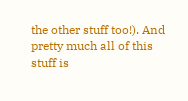the other stuff too!). And pretty much all of this stuff is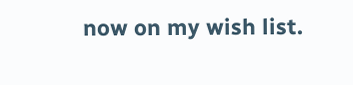now on my wish list.